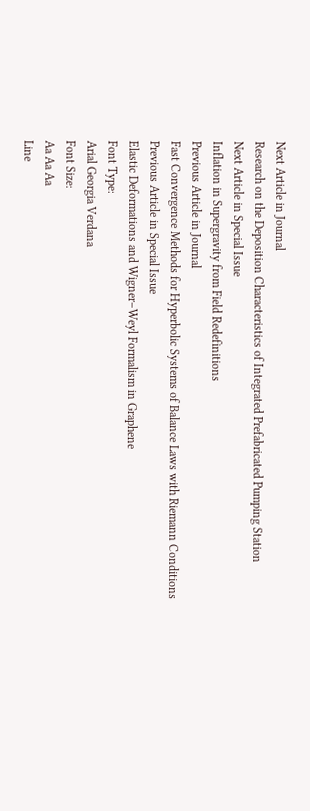Next Article in Journal
Research on the Deposition Characteristics of Integrated Prefabricated Pumping Station
Next Article in Special Issue
Inflation in Supergravity from Field Redefinitions
Previous Article in Journal
Fast Convergence Methods for Hyperbolic Systems of Balance Laws with Riemann Conditions
Previous Article in Special Issue
Elastic Deformations and Wigner–Weyl Formalism in Graphene
Font Type:
Arial Georgia Verdana
Font Size:
Aa Aa Aa
Line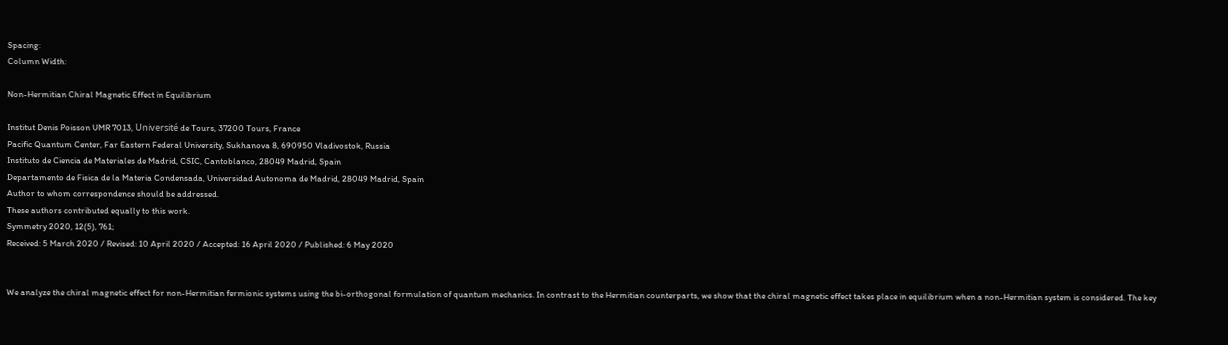Spacing:
Column Width:

Non-Hermitian Chiral Magnetic Effect in Equilibrium

Institut Denis Poisson UMR 7013, Université de Tours, 37200 Tours, France
Pacific Quantum Center, Far Eastern Federal University, Sukhanova 8, 690950 Vladivostok, Russia
Instituto de Ciencia de Materiales de Madrid, CSIC, Cantoblanco, 28049 Madrid, Spain
Departamento de Fisica de la Materia Condensada, Universidad Autonoma de Madrid, 28049 Madrid, Spain
Author to whom correspondence should be addressed.
These authors contributed equally to this work.
Symmetry 2020, 12(5), 761;
Received: 5 March 2020 / Revised: 10 April 2020 / Accepted: 16 April 2020 / Published: 6 May 2020


We analyze the chiral magnetic effect for non-Hermitian fermionic systems using the bi-orthogonal formulation of quantum mechanics. In contrast to the Hermitian counterparts, we show that the chiral magnetic effect takes place in equilibrium when a non-Hermitian system is considered. The key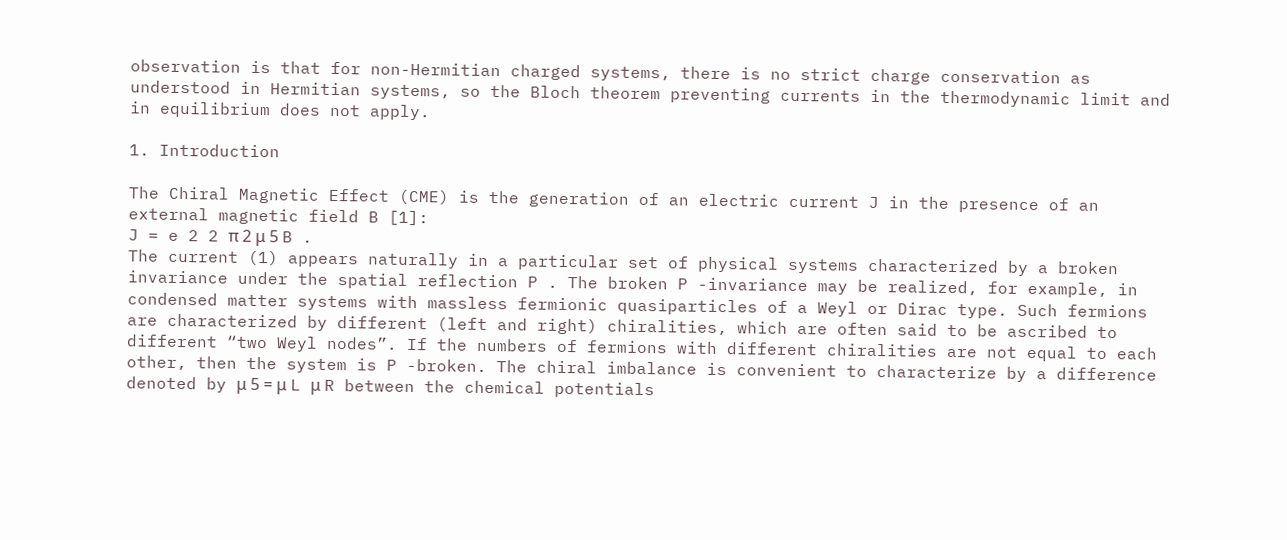observation is that for non-Hermitian charged systems, there is no strict charge conservation as understood in Hermitian systems, so the Bloch theorem preventing currents in the thermodynamic limit and in equilibrium does not apply.

1. Introduction

The Chiral Magnetic Effect (CME) is the generation of an electric current J in the presence of an external magnetic field B [1]:
J = e 2 2 π 2 μ 5 B .
The current (1) appears naturally in a particular set of physical systems characterized by a broken invariance under the spatial reflection P . The broken P -invariance may be realized, for example, in condensed matter systems with massless fermionic quasiparticles of a Weyl or Dirac type. Such fermions are characterized by different (left and right) chiralities, which are often said to be ascribed to different “two Weyl nodes”. If the numbers of fermions with different chiralities are not equal to each other, then the system is P -broken. The chiral imbalance is convenient to characterize by a difference denoted by μ 5 = μ L μ R between the chemical potentials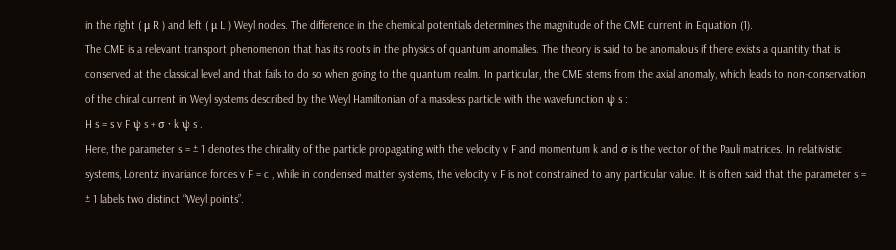in the right ( μ R ) and left ( μ L ) Weyl nodes. The difference in the chemical potentials determines the magnitude of the CME current in Equation (1).
The CME is a relevant transport phenomenon that has its roots in the physics of quantum anomalies. The theory is said to be anomalous if there exists a quantity that is conserved at the classical level and that fails to do so when going to the quantum realm. In particular, the CME stems from the axial anomaly, which leads to non-conservation of the chiral current in Weyl systems described by the Weyl Hamiltonian of a massless particle with the wavefunction ψ s :
H s = s v F ψ s + σ · k ψ s .
Here, the parameter s = ± 1 denotes the chirality of the particle propagating with the velocity v F and momentum k and σ is the vector of the Pauli matrices. In relativistic systems, Lorentz invariance forces v F = c , while in condensed matter systems, the velocity v F is not constrained to any particular value. It is often said that the parameter s = ± 1 labels two distinct “Weyl points”.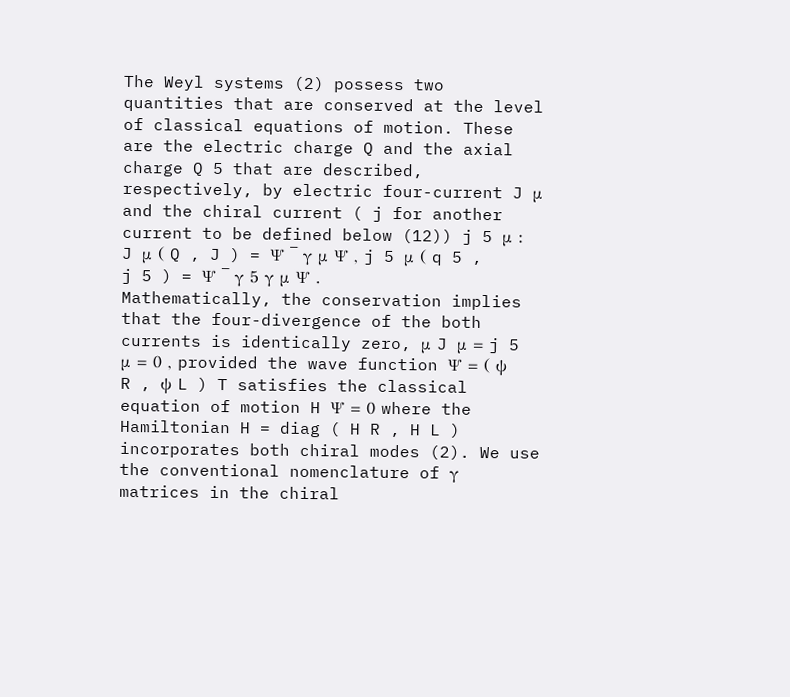The Weyl systems (2) possess two quantities that are conserved at the level of classical equations of motion. These are the electric charge Q and the axial charge Q 5 that are described, respectively, by electric four-current J μ and the chiral current ( j for another current to be defined below (12)) j 5 μ :
J μ ( Q , J ) = Ψ ¯ γ μ Ψ , j 5 μ ( q 5 , j 5 ) = Ψ ¯ γ 5 γ μ Ψ .
Mathematically, the conservation implies that the four-divergence of the both currents is identically zero, μ J μ = j 5 μ = 0 , provided the wave function Ψ = ( ψ R , ψ L ) T satisfies the classical equation of motion H Ψ = 0 where the Hamiltonian H = diag ( H R , H L ) incorporates both chiral modes (2). We use the conventional nomenclature of γ matrices in the chiral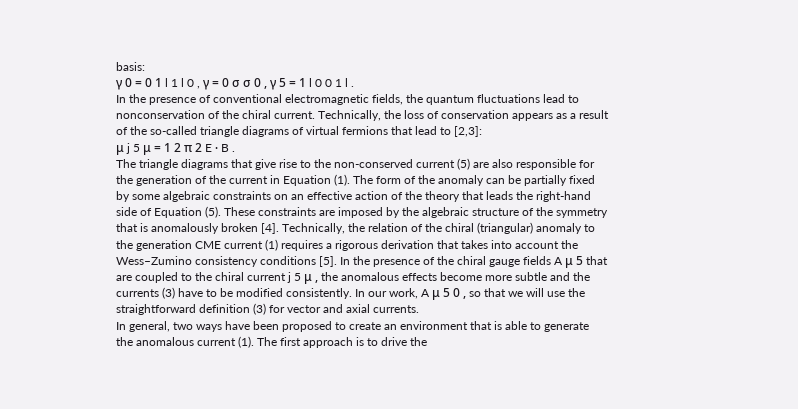basis:
γ 0 = 0 1 l 1 l 0 , γ = 0 σ σ 0 , γ 5 = 1 l 0 0 1 l .
In the presence of conventional electromagnetic fields, the quantum fluctuations lead to nonconservation of the chiral current. Technically, the loss of conservation appears as a result of the so-called triangle diagrams of virtual fermions that lead to [2,3]:
μ j 5 μ = 1 2 π 2 E · B .
The triangle diagrams that give rise to the non-conserved current (5) are also responsible for the generation of the current in Equation (1). The form of the anomaly can be partially fixed by some algebraic constraints on an effective action of the theory that leads the right-hand side of Equation (5). These constraints are imposed by the algebraic structure of the symmetry that is anomalously broken [4]. Technically, the relation of the chiral (triangular) anomaly to the generation CME current (1) requires a rigorous derivation that takes into account the Wess–Zumino consistency conditions [5]. In the presence of the chiral gauge fields A μ 5 that are coupled to the chiral current j 5 μ , the anomalous effects become more subtle and the currents (3) have to be modified consistently. In our work, A μ 5 0 , so that we will use the straightforward definition (3) for vector and axial currents.
In general, two ways have been proposed to create an environment that is able to generate the anomalous current (1). The first approach is to drive the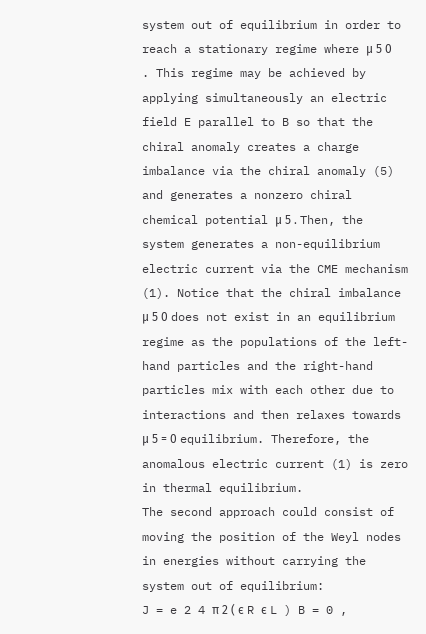system out of equilibrium in order to reach a stationary regime where μ 5 0 . This regime may be achieved by applying simultaneously an electric field E parallel to B so that the chiral anomaly creates a charge imbalance via the chiral anomaly (5) and generates a nonzero chiral chemical potential μ 5 . Then, the system generates a non-equilibrium electric current via the CME mechanism (1). Notice that the chiral imbalance μ 5 0 does not exist in an equilibrium regime as the populations of the left-hand particles and the right-hand particles mix with each other due to interactions and then relaxes towards μ 5 = 0 equilibrium. Therefore, the anomalous electric current (1) is zero in thermal equilibrium.
The second approach could consist of moving the position of the Weyl nodes in energies without carrying the system out of equilibrium:
J = e 2 4 π 2 ( ϵ R ϵ L ) B = 0 ,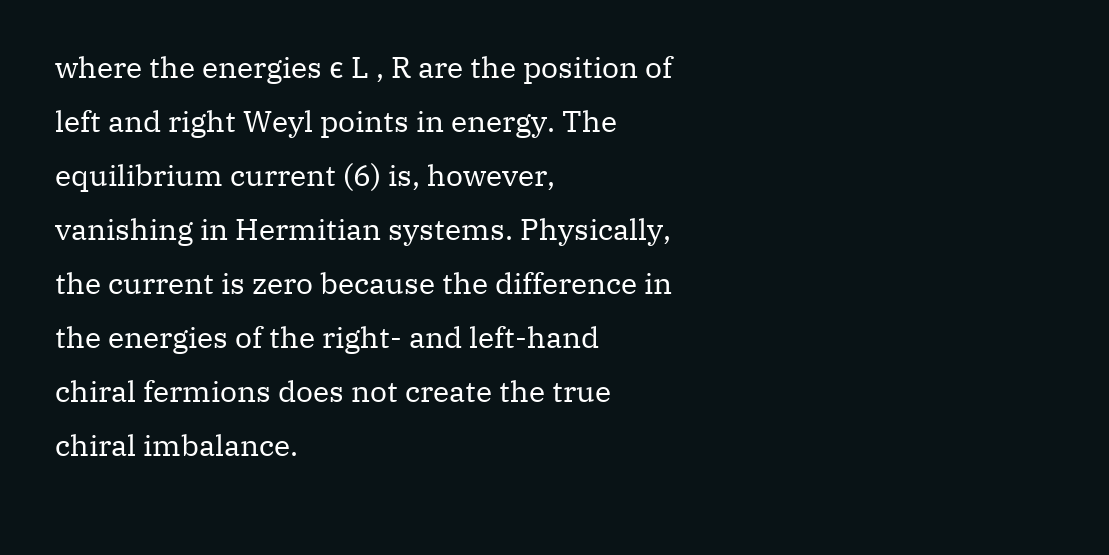where the energies ϵ L , R are the position of left and right Weyl points in energy. The equilibrium current (6) is, however, vanishing in Hermitian systems. Physically, the current is zero because the difference in the energies of the right- and left-hand chiral fermions does not create the true chiral imbalance.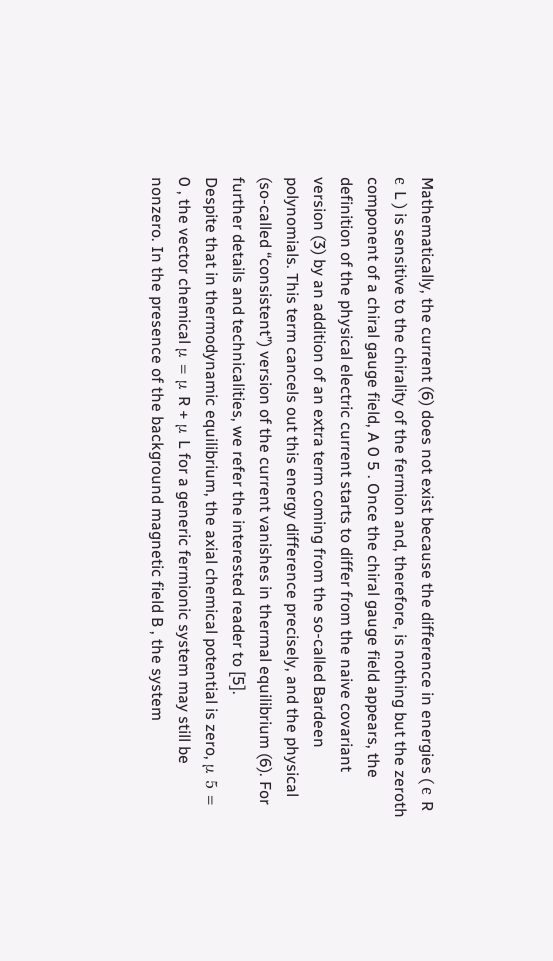Mathematically, the current (6) does not exist because the difference in energies ( ϵ R ϵ L ) is sensitive to the chirality of the fermion and, therefore, is nothing but the zeroth component of a chiral gauge field, A 0 5 . Once the chiral gauge field appears, the definition of the physical electric current starts to differ from the naive covariant version (3) by an addition of an extra term coming from the so-called Bardeen polynomials. This term cancels out this energy difference precisely, and the physical (so-called “consistent”) version of the current vanishes in thermal equilibrium (6). For further details and technicalities, we refer the interested reader to [5].
Despite that in thermodynamic equilibrium, the axial chemical potential is zero, μ 5 = 0 , the vector chemical μ = μ R + μ L for a generic fermionic system may still be nonzero. In the presence of the background magnetic field B , the system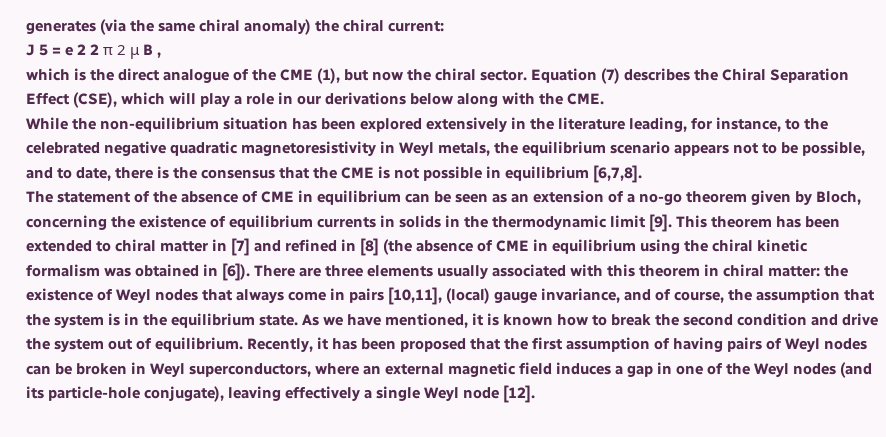generates (via the same chiral anomaly) the chiral current:
J 5 = e 2 2 π 2 μ B ,
which is the direct analogue of the CME (1), but now the chiral sector. Equation (7) describes the Chiral Separation Effect (CSE), which will play a role in our derivations below along with the CME.
While the non-equilibrium situation has been explored extensively in the literature leading, for instance, to the celebrated negative quadratic magnetoresistivity in Weyl metals, the equilibrium scenario appears not to be possible, and to date, there is the consensus that the CME is not possible in equilibrium [6,7,8].
The statement of the absence of CME in equilibrium can be seen as an extension of a no-go theorem given by Bloch, concerning the existence of equilibrium currents in solids in the thermodynamic limit [9]. This theorem has been extended to chiral matter in [7] and refined in [8] (the absence of CME in equilibrium using the chiral kinetic formalism was obtained in [6]). There are three elements usually associated with this theorem in chiral matter: the existence of Weyl nodes that always come in pairs [10,11], (local) gauge invariance, and of course, the assumption that the system is in the equilibrium state. As we have mentioned, it is known how to break the second condition and drive the system out of equilibrium. Recently, it has been proposed that the first assumption of having pairs of Weyl nodes can be broken in Weyl superconductors, where an external magnetic field induces a gap in one of the Weyl nodes (and its particle-hole conjugate), leaving effectively a single Weyl node [12].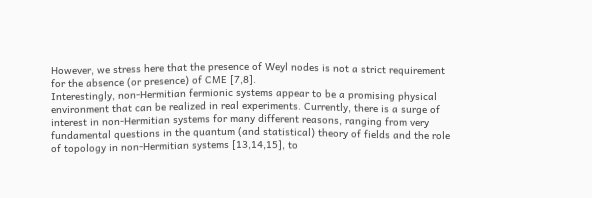However, we stress here that the presence of Weyl nodes is not a strict requirement for the absence (or presence) of CME [7,8].
Interestingly, non-Hermitian fermionic systems appear to be a promising physical environment that can be realized in real experiments. Currently, there is a surge of interest in non-Hermitian systems for many different reasons, ranging from very fundamental questions in the quantum (and statistical) theory of fields and the role of topology in non-Hermitian systems [13,14,15], to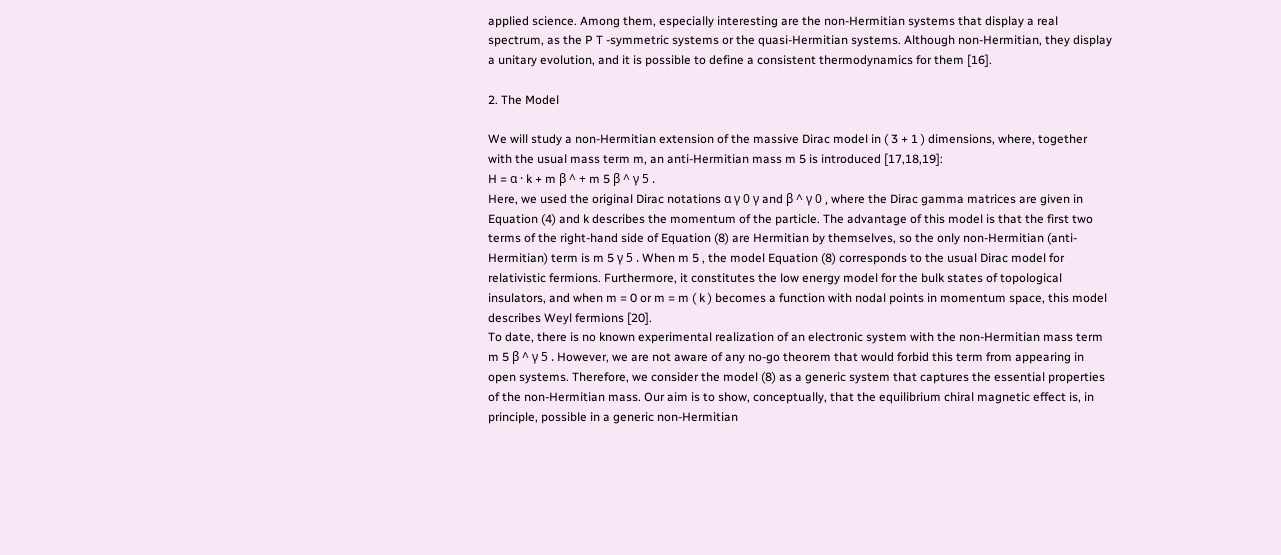applied science. Among them, especially interesting are the non-Hermitian systems that display a real spectrum, as the P T -symmetric systems or the quasi-Hermitian systems. Although non-Hermitian, they display a unitary evolution, and it is possible to define a consistent thermodynamics for them [16].

2. The Model

We will study a non-Hermitian extension of the massive Dirac model in ( 3 + 1 ) dimensions, where, together with the usual mass term m, an anti-Hermitian mass m 5 is introduced [17,18,19]:
H = α · k + m β ^ + m 5 β ^ γ 5 .
Here, we used the original Dirac notations α γ 0 γ and β ^ γ 0 , where the Dirac gamma matrices are given in Equation (4) and k describes the momentum of the particle. The advantage of this model is that the first two terms of the right-hand side of Equation (8) are Hermitian by themselves, so the only non-Hermitian (anti-Hermitian) term is m 5 γ 5 . When m 5 , the model Equation (8) corresponds to the usual Dirac model for relativistic fermions. Furthermore, it constitutes the low energy model for the bulk states of topological insulators, and when m = 0 or m = m ( k ) becomes a function with nodal points in momentum space, this model describes Weyl fermions [20].
To date, there is no known experimental realization of an electronic system with the non-Hermitian mass term m 5 β ^ γ 5 . However, we are not aware of any no-go theorem that would forbid this term from appearing in open systems. Therefore, we consider the model (8) as a generic system that captures the essential properties of the non-Hermitian mass. Our aim is to show, conceptually, that the equilibrium chiral magnetic effect is, in principle, possible in a generic non-Hermitian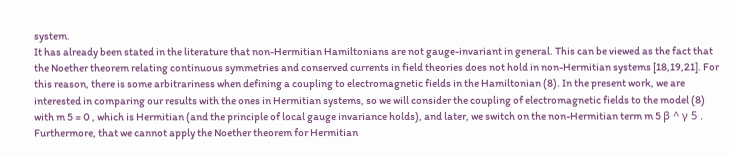system.
It has already been stated in the literature that non-Hermitian Hamiltonians are not gauge-invariant in general. This can be viewed as the fact that the Noether theorem relating continuous symmetries and conserved currents in field theories does not hold in non-Hermitian systems [18,19,21]. For this reason, there is some arbitrariness when defining a coupling to electromagnetic fields in the Hamiltonian (8). In the present work, we are interested in comparing our results with the ones in Hermitian systems, so we will consider the coupling of electromagnetic fields to the model (8) with m 5 = 0 , which is Hermitian (and the principle of local gauge invariance holds), and later, we switch on the non-Hermitian term m 5 β ^ γ 5 .
Furthermore, that we cannot apply the Noether theorem for Hermitian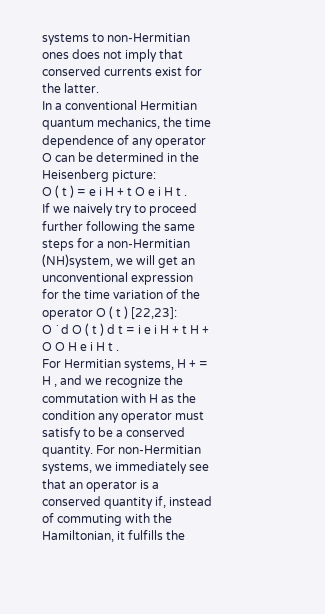systems to non-Hermitian ones does not imply that conserved currents exist for the latter.
In a conventional Hermitian quantum mechanics, the time dependence of any operator O can be determined in the Heisenberg picture:
O ( t ) = e i H + t O e i H t .
If we naively try to proceed further following the same steps for a non-Hermitian (NH)system, we will get an unconventional expression for the time variation of the operator O ( t ) [22,23]:
O ˙ d O ( t ) d t = i e i H + t H + O O H e i H t .
For Hermitian systems, H + = H , and we recognize the commutation with H as the condition any operator must satisfy to be a conserved quantity. For non-Hermitian systems, we immediately see that an operator is a conserved quantity if, instead of commuting with the Hamiltonian, it fulfills the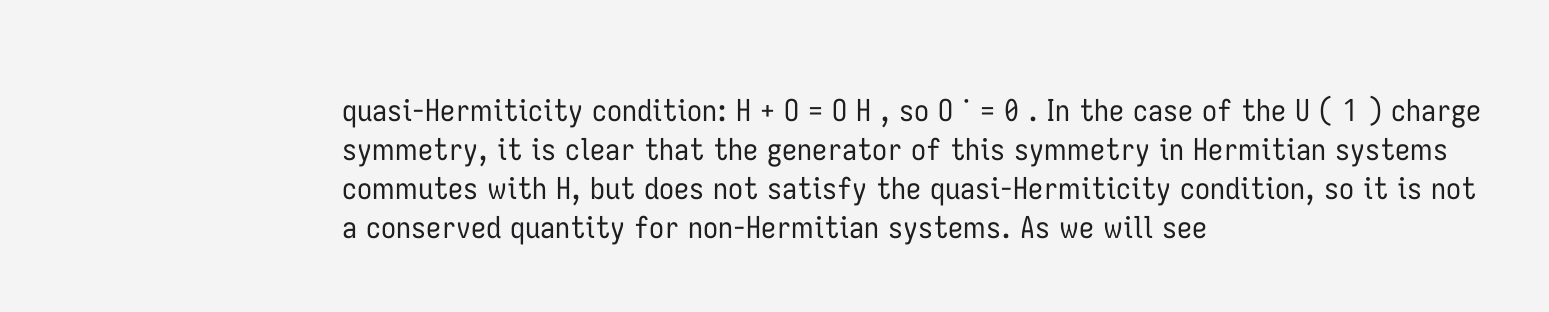quasi-Hermiticity condition: H + O = O H , so O ˙ = 0 . In the case of the U ( 1 ) charge symmetry, it is clear that the generator of this symmetry in Hermitian systems commutes with H, but does not satisfy the quasi-Hermiticity condition, so it is not a conserved quantity for non-Hermitian systems. As we will see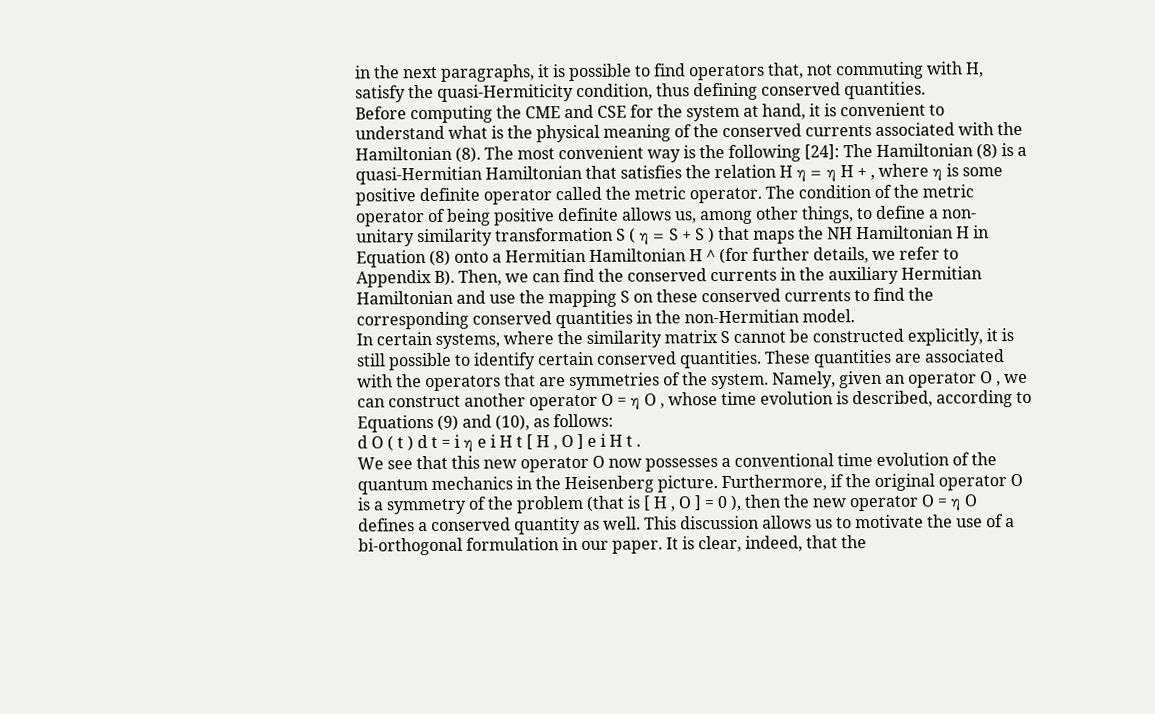in the next paragraphs, it is possible to find operators that, not commuting with H, satisfy the quasi-Hermiticity condition, thus defining conserved quantities.
Before computing the CME and CSE for the system at hand, it is convenient to understand what is the physical meaning of the conserved currents associated with the Hamiltonian (8). The most convenient way is the following [24]: The Hamiltonian (8) is a quasi-Hermitian Hamiltonian that satisfies the relation H η = η H + , where η is some positive definite operator called the metric operator. The condition of the metric operator of being positive definite allows us, among other things, to define a non-unitary similarity transformation S ( η = S + S ) that maps the NH Hamiltonian H in Equation (8) onto a Hermitian Hamiltonian H ^ (for further details, we refer to Appendix B). Then, we can find the conserved currents in the auxiliary Hermitian Hamiltonian and use the mapping S on these conserved currents to find the corresponding conserved quantities in the non-Hermitian model.
In certain systems, where the similarity matrix S cannot be constructed explicitly, it is still possible to identify certain conserved quantities. These quantities are associated with the operators that are symmetries of the system. Namely, given an operator O , we can construct another operator O = η O , whose time evolution is described, according to Equations (9) and (10), as follows:
d O ( t ) d t = i η e i H t [ H , O ] e i H t .
We see that this new operator O now possesses a conventional time evolution of the quantum mechanics in the Heisenberg picture. Furthermore, if the original operator O is a symmetry of the problem (that is [ H , O ] = 0 ), then the new operator O = η O defines a conserved quantity as well. This discussion allows us to motivate the use of a bi-orthogonal formulation in our paper. It is clear, indeed, that the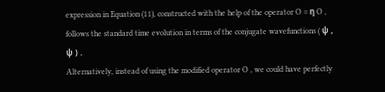expression in Equation (11), constructed with the help of the operator O = η O , follows the standard time evolution in terms of the conjugate wavefunctions ( ψ , ψ ) .
Alternatively, instead of using the modified operator O , we could have perfectly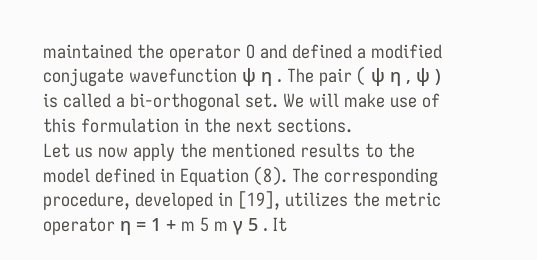maintained the operator O and defined a modified conjugate wavefunction ψ η . The pair ( ψ η , ψ ) is called a bi-orthogonal set. We will make use of this formulation in the next sections.
Let us now apply the mentioned results to the model defined in Equation (8). The corresponding procedure, developed in [19], utilizes the metric operator η = 1 + m 5 m γ 5 . It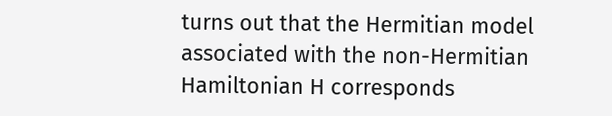turns out that the Hermitian model associated with the non-Hermitian Hamiltonian H corresponds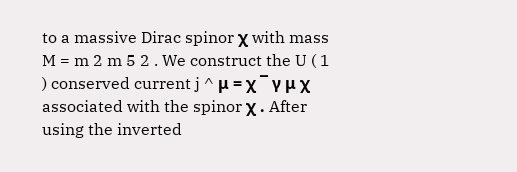to a massive Dirac spinor χ with mass M = m 2 m 5 2 . We construct the U ( 1 ) conserved current j ^ μ = χ ¯ γ μ χ associated with the spinor χ . After using the inverted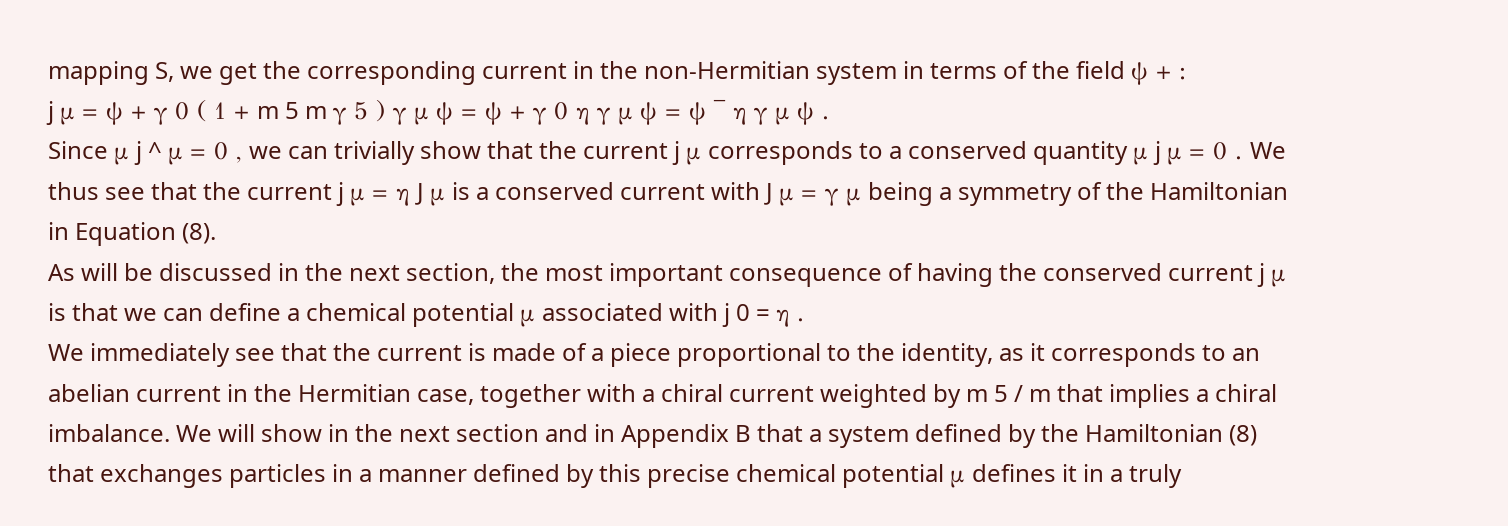mapping S, we get the corresponding current in the non-Hermitian system in terms of the field ψ + :
j μ = ψ + γ 0 ( 1 + m 5 m γ 5 ) γ μ ψ = ψ + γ 0 η γ μ ψ = ψ ¯ η γ μ ψ .
Since μ j ^ μ = 0 , we can trivially show that the current j μ corresponds to a conserved quantity μ j μ = 0 . We thus see that the current j μ = η J μ is a conserved current with J μ = γ μ being a symmetry of the Hamiltonian in Equation (8).
As will be discussed in the next section, the most important consequence of having the conserved current j μ is that we can define a chemical potential μ associated with j 0 = η .
We immediately see that the current is made of a piece proportional to the identity, as it corresponds to an abelian current in the Hermitian case, together with a chiral current weighted by m 5 / m that implies a chiral imbalance. We will show in the next section and in Appendix B that a system defined by the Hamiltonian (8) that exchanges particles in a manner defined by this precise chemical potential μ defines it in a truly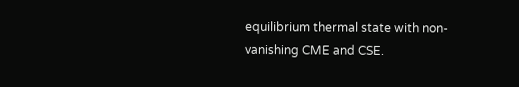equilibrium thermal state with non-vanishing CME and CSE.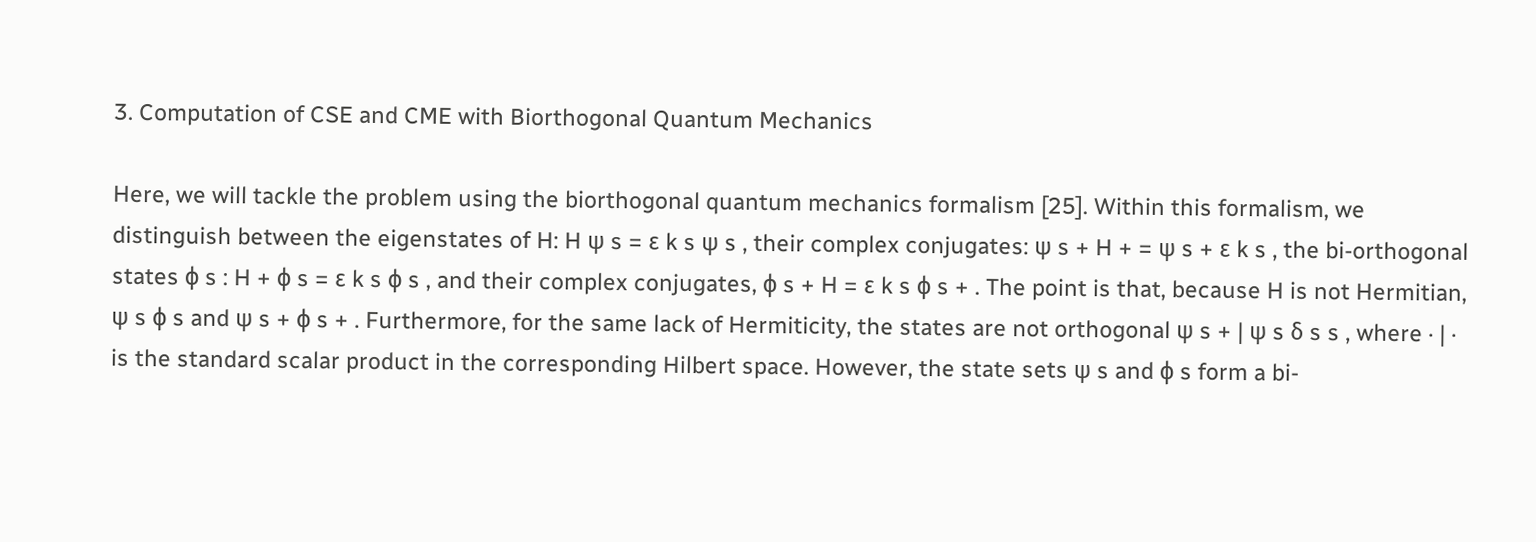3. Computation of CSE and CME with Biorthogonal Quantum Mechanics

Here, we will tackle the problem using the biorthogonal quantum mechanics formalism [25]. Within this formalism, we distinguish between the eigenstates of H: H ψ s = ε k s ψ s , their complex conjugates: ψ s + H + = ψ s + ε k s , the bi-orthogonal states ϕ s : H + ϕ s = ε k s ϕ s , and their complex conjugates, ϕ s + H = ε k s ϕ s + . The point is that, because H is not Hermitian, ψ s ϕ s and ψ s + ϕ s + . Furthermore, for the same lack of Hermiticity, the states are not orthogonal ψ s + | ψ s δ s s , where · | · is the standard scalar product in the corresponding Hilbert space. However, the state sets ψ s and ϕ s form a bi-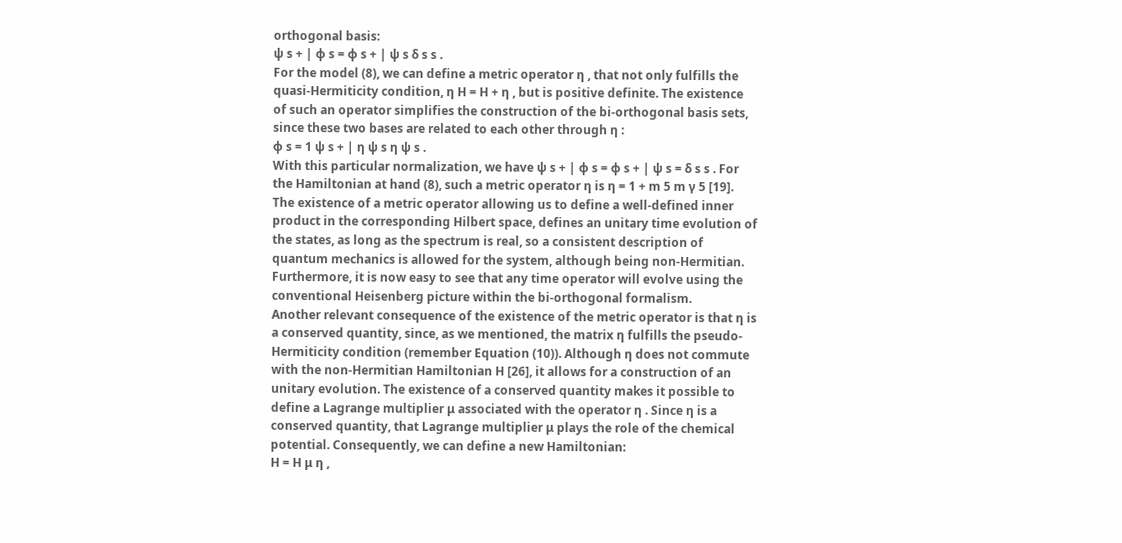orthogonal basis:
ψ s + | ϕ s = ϕ s + | ψ s δ s s .
For the model (8), we can define a metric operator η , that not only fulfills the quasi-Hermiticity condition, η H = H + η , but is positive definite. The existence of such an operator simplifies the construction of the bi-orthogonal basis sets, since these two bases are related to each other through η :
ϕ s = 1 ψ s + | η ψ s η ψ s .
With this particular normalization, we have ψ s + | ϕ s = ϕ s + | ψ s = δ s s . For the Hamiltonian at hand (8), such a metric operator η is η = 1 + m 5 m γ 5 [19]. The existence of a metric operator allowing us to define a well-defined inner product in the corresponding Hilbert space, defines an unitary time evolution of the states, as long as the spectrum is real, so a consistent description of quantum mechanics is allowed for the system, although being non-Hermitian. Furthermore, it is now easy to see that any time operator will evolve using the conventional Heisenberg picture within the bi-orthogonal formalism.
Another relevant consequence of the existence of the metric operator is that η is a conserved quantity, since, as we mentioned, the matrix η fulfills the pseudo-Hermiticity condition (remember Equation (10)). Although η does not commute with the non-Hermitian Hamiltonian H [26], it allows for a construction of an unitary evolution. The existence of a conserved quantity makes it possible to define a Lagrange multiplier μ associated with the operator η . Since η is a conserved quantity, that Lagrange multiplier μ plays the role of the chemical potential. Consequently, we can define a new Hamiltonian:
H = H μ η ,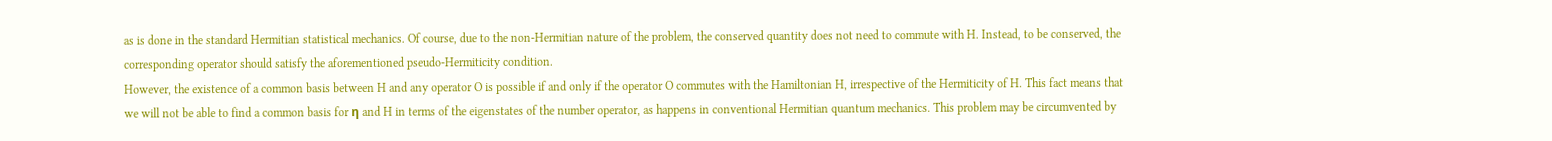as is done in the standard Hermitian statistical mechanics. Of course, due to the non-Hermitian nature of the problem, the conserved quantity does not need to commute with H. Instead, to be conserved, the corresponding operator should satisfy the aforementioned pseudo-Hermiticity condition.
However, the existence of a common basis between H and any operator O is possible if and only if the operator O commutes with the Hamiltonian H, irrespective of the Hermiticity of H. This fact means that we will not be able to find a common basis for η and H in terms of the eigenstates of the number operator, as happens in conventional Hermitian quantum mechanics. This problem may be circumvented by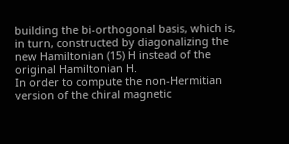building the bi-orthogonal basis, which is, in turn, constructed by diagonalizing the new Hamiltonian (15) H instead of the original Hamiltonian H.
In order to compute the non-Hermitian version of the chiral magnetic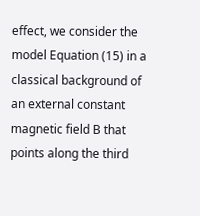effect, we consider the model Equation (15) in a classical background of an external constant magnetic field B that points along the third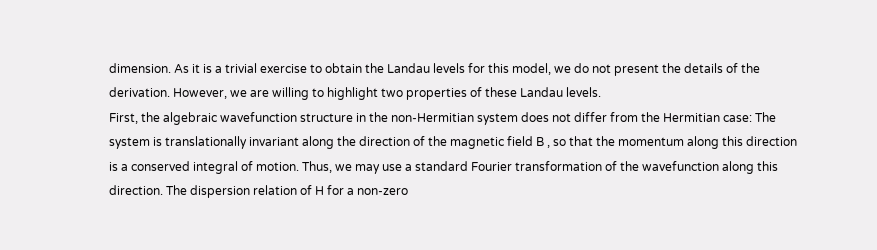dimension. As it is a trivial exercise to obtain the Landau levels for this model, we do not present the details of the derivation. However, we are willing to highlight two properties of these Landau levels.
First, the algebraic wavefunction structure in the non-Hermitian system does not differ from the Hermitian case: The system is translationally invariant along the direction of the magnetic field B , so that the momentum along this direction is a conserved integral of motion. Thus, we may use a standard Fourier transformation of the wavefunction along this direction. The dispersion relation of H for a non-zero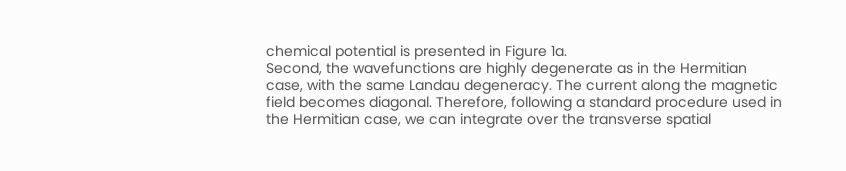chemical potential is presented in Figure 1a.
Second, the wavefunctions are highly degenerate as in the Hermitian case, with the same Landau degeneracy. The current along the magnetic field becomes diagonal. Therefore, following a standard procedure used in the Hermitian case, we can integrate over the transverse spatial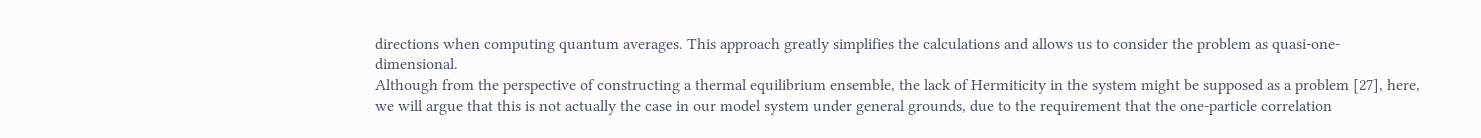directions when computing quantum averages. This approach greatly simplifies the calculations and allows us to consider the problem as quasi-one-dimensional.
Although from the perspective of constructing a thermal equilibrium ensemble, the lack of Hermiticity in the system might be supposed as a problem [27], here, we will argue that this is not actually the case in our model system under general grounds, due to the requirement that the one-particle correlation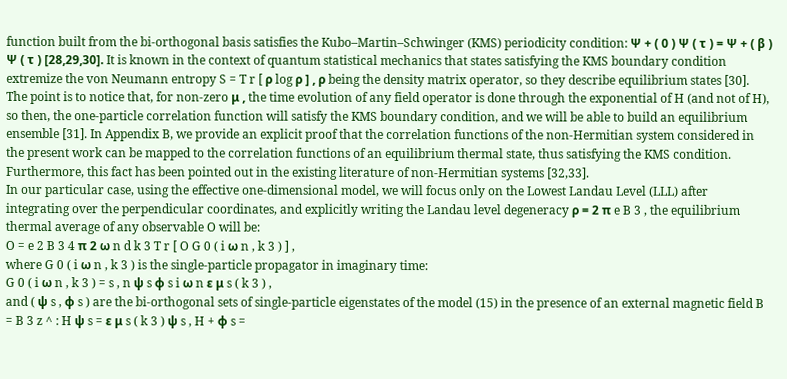function built from the bi-orthogonal basis satisfies the Kubo–Martin–Schwinger (KMS) periodicity condition: Ψ + ( 0 ) Ψ ( τ ) = Ψ + ( β ) Ψ ( τ ) [28,29,30]. It is known in the context of quantum statistical mechanics that states satisfying the KMS boundary condition extremize the von Neumann entropy S = T r [ ρ log ρ ] , ρ being the density matrix operator, so they describe equilibrium states [30]. The point is to notice that, for non-zero μ , the time evolution of any field operator is done through the exponential of H (and not of H), so then, the one-particle correlation function will satisfy the KMS boundary condition, and we will be able to build an equilibrium ensemble [31]. In Appendix B, we provide an explicit proof that the correlation functions of the non-Hermitian system considered in the present work can be mapped to the correlation functions of an equilibrium thermal state, thus satisfying the KMS condition. Furthermore, this fact has been pointed out in the existing literature of non-Hermitian systems [32,33].
In our particular case, using the effective one-dimensional model, we will focus only on the Lowest Landau Level (LLL) after integrating over the perpendicular coordinates, and explicitly writing the Landau level degeneracy ρ = 2 π e B 3 , the equilibrium thermal average of any observable O will be:
O = e 2 B 3 4 π 2 ω n d k 3 T r [ O G 0 ( i ω n , k 3 ) ] ,
where G 0 ( i ω n , k 3 ) is the single-particle propagator in imaginary time:
G 0 ( i ω n , k 3 ) = s , n ψ s ϕ s i ω n ε μ s ( k 3 ) ,
and ( ψ s , ϕ s ) are the bi-orthogonal sets of single-particle eigenstates of the model (15) in the presence of an external magnetic field B = B 3 z ^ : H ψ s = ε μ s ( k 3 ) ψ s , H + ϕ s =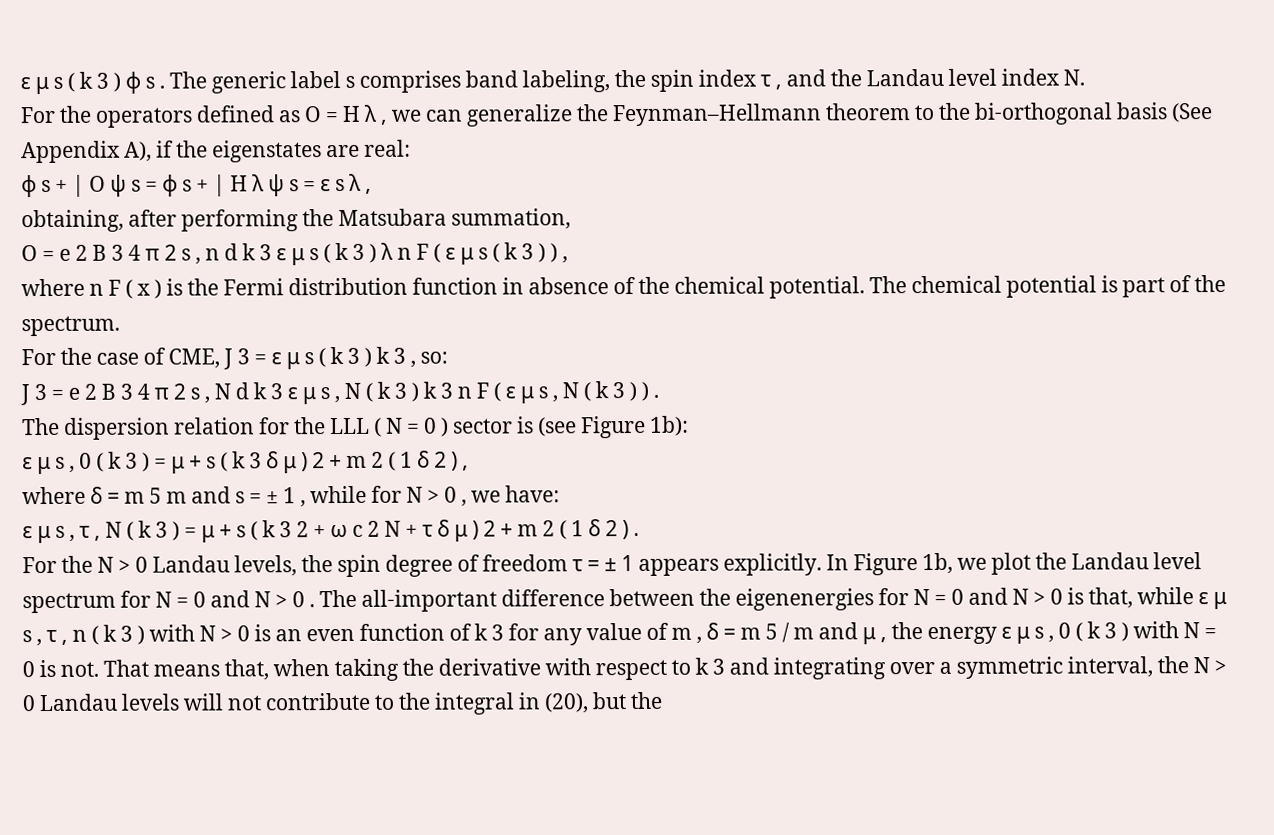ε μ s ( k 3 ) ϕ s . The generic label s comprises band labeling, the spin index τ , and the Landau level index N.
For the operators defined as O = H λ , we can generalize the Feynman–Hellmann theorem to the bi-orthogonal basis (See Appendix A), if the eigenstates are real:
ϕ s + | O ψ s = ϕ s + | H λ ψ s = ε s λ ,
obtaining, after performing the Matsubara summation,
O = e 2 B 3 4 π 2 s , n d k 3 ε μ s ( k 3 ) λ n F ( ε μ s ( k 3 ) ) ,
where n F ( x ) is the Fermi distribution function in absence of the chemical potential. The chemical potential is part of the spectrum.
For the case of CME, J 3 = ε μ s ( k 3 ) k 3 , so:
J 3 = e 2 B 3 4 π 2 s , N d k 3 ε μ s , N ( k 3 ) k 3 n F ( ε μ s , N ( k 3 ) ) .
The dispersion relation for the LLL ( N = 0 ) sector is (see Figure 1b):
ε μ s , 0 ( k 3 ) = μ + s ( k 3 δ μ ) 2 + m 2 ( 1 δ 2 ) ,
where δ = m 5 m and s = ± 1 , while for N > 0 , we have:
ε μ s , τ , N ( k 3 ) = μ + s ( k 3 2 + ω c 2 N + τ δ μ ) 2 + m 2 ( 1 δ 2 ) .
For the N > 0 Landau levels, the spin degree of freedom τ = ± 1 appears explicitly. In Figure 1b, we plot the Landau level spectrum for N = 0 and N > 0 . The all-important difference between the eigenenergies for N = 0 and N > 0 is that, while ε μ s , τ , n ( k 3 ) with N > 0 is an even function of k 3 for any value of m , δ = m 5 / m and μ , the energy ε μ s , 0 ( k 3 ) with N = 0 is not. That means that, when taking the derivative with respect to k 3 and integrating over a symmetric interval, the N > 0 Landau levels will not contribute to the integral in (20), but the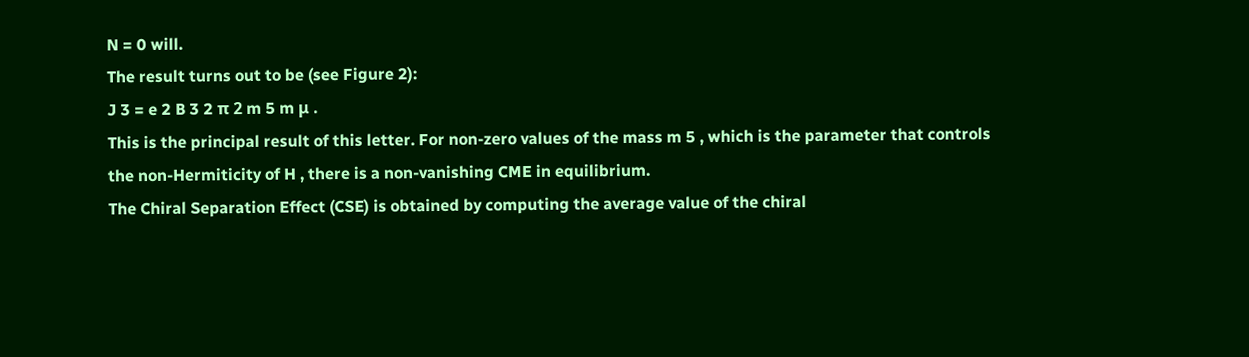N = 0 will.
The result turns out to be (see Figure 2):
J 3 = e 2 B 3 2 π 2 m 5 m μ .
This is the principal result of this letter. For non-zero values of the mass m 5 , which is the parameter that controls the non-Hermiticity of H , there is a non-vanishing CME in equilibrium.
The Chiral Separation Effect (CSE) is obtained by computing the average value of the chiral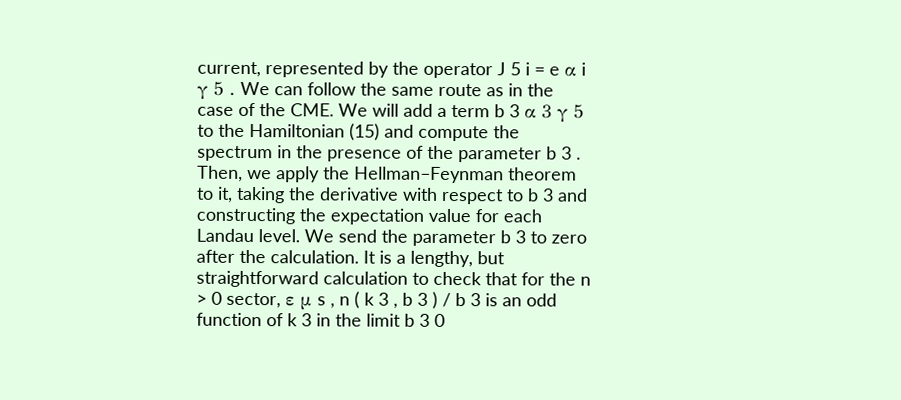current, represented by the operator J 5 i = e α i γ 5 . We can follow the same route as in the case of the CME. We will add a term b 3 α 3 γ 5 to the Hamiltonian (15) and compute the spectrum in the presence of the parameter b 3 . Then, we apply the Hellman–Feynman theorem to it, taking the derivative with respect to b 3 and constructing the expectation value for each Landau level. We send the parameter b 3 to zero after the calculation. It is a lengthy, but straightforward calculation to check that for the n > 0 sector, ε μ s , n ( k 3 , b 3 ) / b 3 is an odd function of k 3 in the limit b 3 0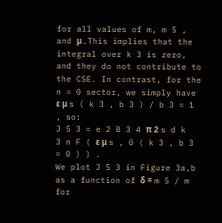for all values of m, m 5 , and μ . This implies that the integral over k 3 is zero, and they do not contribute to the CSE. In contrast, for the n = 0 sector, we simply have ε μ s ( k 3 , b 3 ) / b 3 = 1 , so:
J 5 3 = e 2 B 3 4 π 2 s d k 3 n F ( ε μ s , 0 ( k 3 , b 3 = 0 ) ) .
We plot J 5 3 in Figure 3a,b as a function of δ = m 5 / m for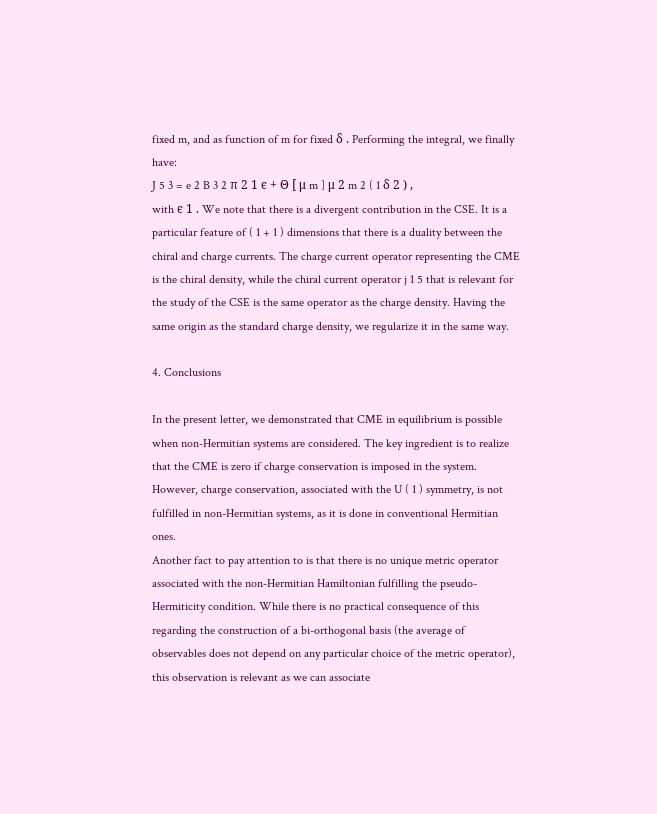fixed m, and as function of m for fixed δ . Performing the integral, we finally have:
J 5 3 = e 2 B 3 2 π 2 1 ϵ + Θ [ μ m ] μ 2 m 2 ( 1 δ 2 ) ,
with ϵ 1 . We note that there is a divergent contribution in the CSE. It is a particular feature of ( 1 + 1 ) dimensions that there is a duality between the chiral and charge currents. The charge current operator representing the CME is the chiral density, while the chiral current operator j 1 5 that is relevant for the study of the CSE is the same operator as the charge density. Having the same origin as the standard charge density, we regularize it in the same way.

4. Conclusions

In the present letter, we demonstrated that CME in equilibrium is possible when non-Hermitian systems are considered. The key ingredient is to realize that the CME is zero if charge conservation is imposed in the system. However, charge conservation, associated with the U ( 1 ) symmetry, is not fulfilled in non-Hermitian systems, as it is done in conventional Hermitian ones.
Another fact to pay attention to is that there is no unique metric operator associated with the non-Hermitian Hamiltonian fulfilling the pseudo-Hermiticity condition. While there is no practical consequence of this regarding the construction of a bi-orthogonal basis (the average of observables does not depend on any particular choice of the metric operator), this observation is relevant as we can associate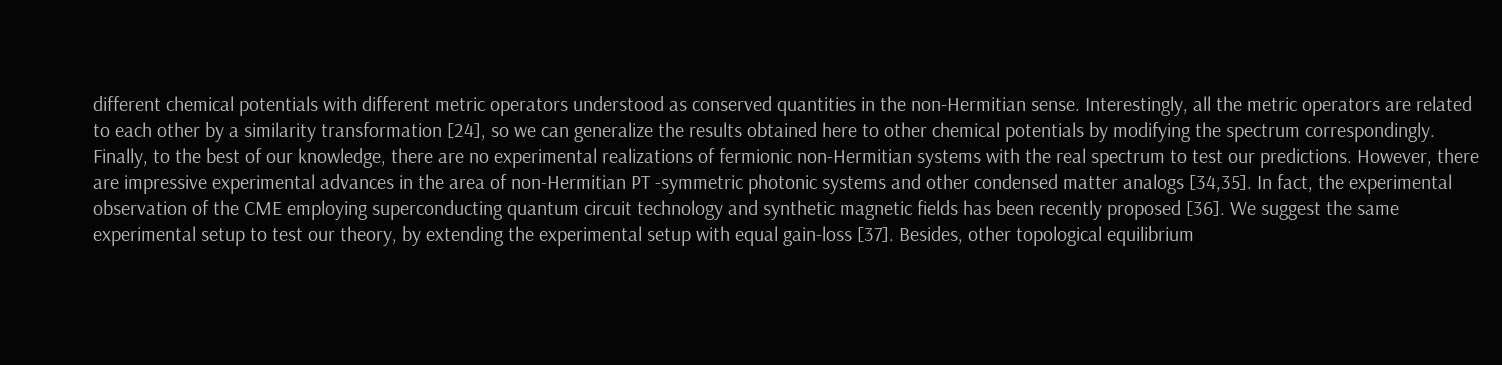different chemical potentials with different metric operators understood as conserved quantities in the non-Hermitian sense. Interestingly, all the metric operators are related to each other by a similarity transformation [24], so we can generalize the results obtained here to other chemical potentials by modifying the spectrum correspondingly.
Finally, to the best of our knowledge, there are no experimental realizations of fermionic non-Hermitian systems with the real spectrum to test our predictions. However, there are impressive experimental advances in the area of non-Hermitian PT -symmetric photonic systems and other condensed matter analogs [34,35]. In fact, the experimental observation of the CME employing superconducting quantum circuit technology and synthetic magnetic fields has been recently proposed [36]. We suggest the same experimental setup to test our theory, by extending the experimental setup with equal gain-loss [37]. Besides, other topological equilibrium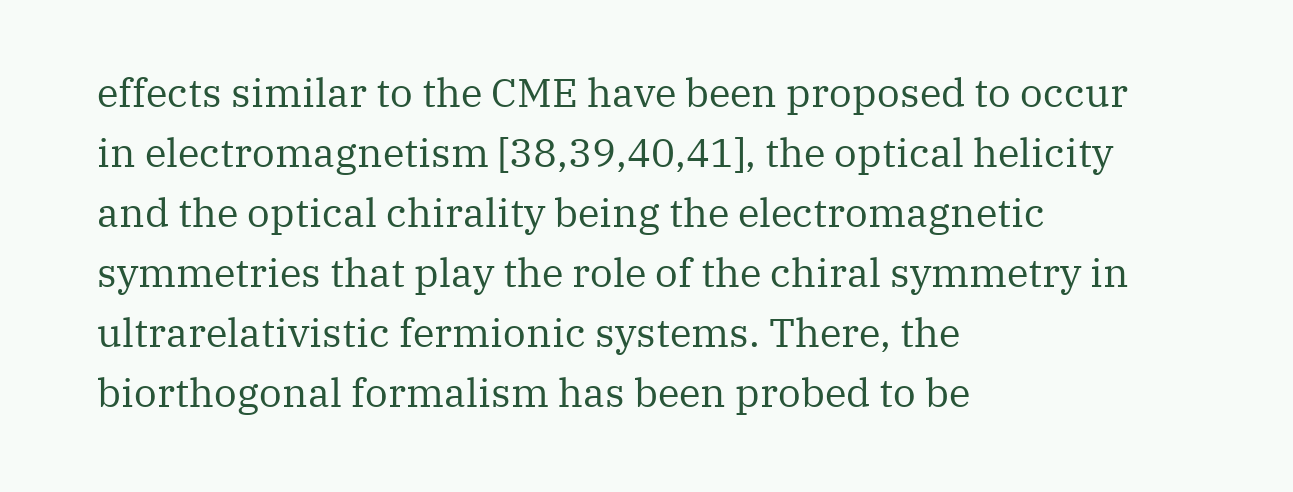effects similar to the CME have been proposed to occur in electromagnetism [38,39,40,41], the optical helicity and the optical chirality being the electromagnetic symmetries that play the role of the chiral symmetry in ultrarelativistic fermionic systems. There, the biorthogonal formalism has been probed to be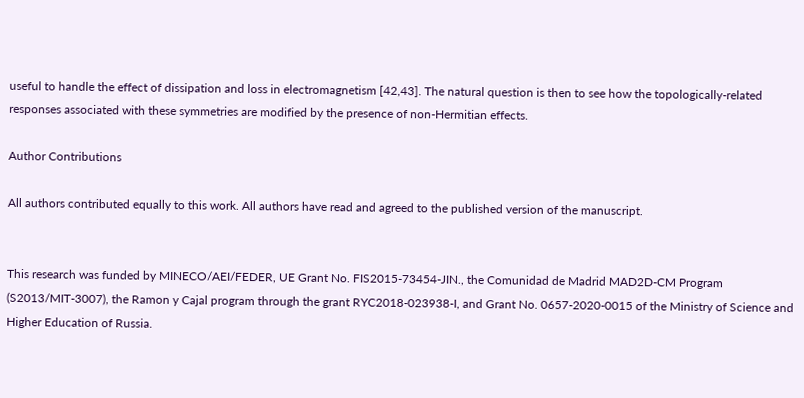useful to handle the effect of dissipation and loss in electromagnetism [42,43]. The natural question is then to see how the topologically-related responses associated with these symmetries are modified by the presence of non-Hermitian effects.

Author Contributions

All authors contributed equally to this work. All authors have read and agreed to the published version of the manuscript.


This research was funded by MINECO/AEI/FEDER, UE Grant No. FIS2015-73454-JIN., the Comunidad de Madrid MAD2D-CM Program (S2013/MIT-3007), the Ramon y Cajal program through the grant RYC2018-023938-I, and Grant No. 0657-2020-0015 of the Ministry of Science and Higher Education of Russia.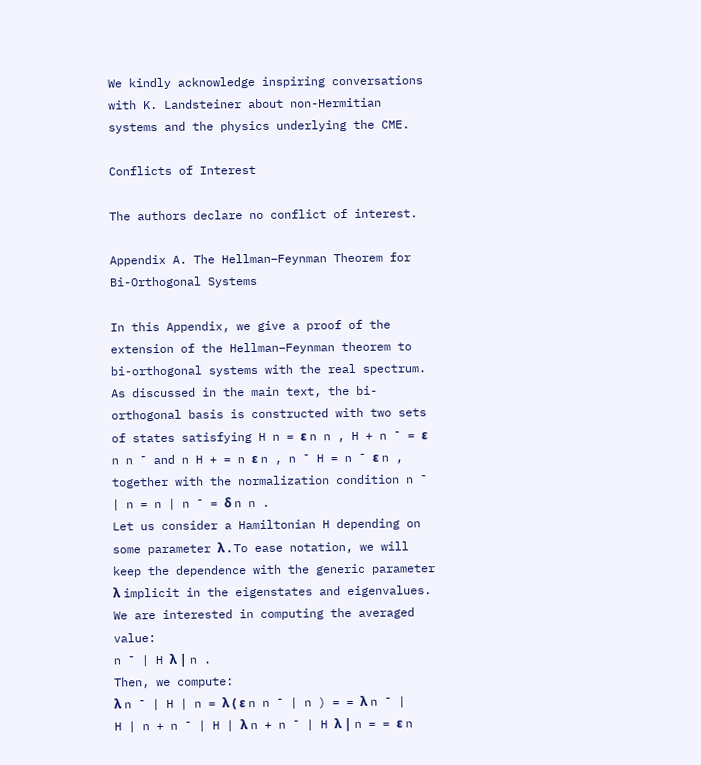We kindly acknowledge inspiring conversations with K. Landsteiner about non-Hermitian systems and the physics underlying the CME.

Conflicts of Interest

The authors declare no conflict of interest.

Appendix A. The Hellman–Feynman Theorem for Bi-Orthogonal Systems

In this Appendix, we give a proof of the extension of the Hellman–Feynman theorem to bi-orthogonal systems with the real spectrum.
As discussed in the main text, the bi-orthogonal basis is constructed with two sets of states satisfying H n = ε n n , H + n ¯ = ε n n ¯ and n H + = n ε n , n ¯ H = n ¯ ε n , together with the normalization condition n ¯ | n = n | n ¯ = δ n n .
Let us consider a Hamiltonian H depending on some parameter λ . To ease notation, we will keep the dependence with the generic parameter λ implicit in the eigenstates and eigenvalues. We are interested in computing the averaged value:
n ¯ | H λ | n .
Then, we compute:
λ n ¯ | H | n = λ ( ε n n ¯ | n ) = = λ n ¯ | H | n + n ¯ | H | λ n + n ¯ | H λ | n = = ε n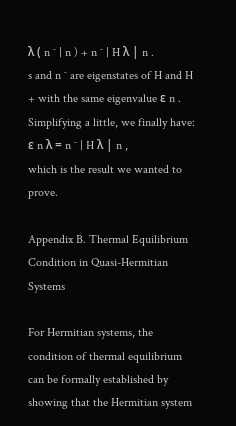λ ( n ¯ | n ) + n ¯ | H λ | n .
s and n ¯ are eigenstates of H and H + with the same eigenvalue ε n . Simplifying a little, we finally have:
ε n λ = n ¯ | H λ | n ,
which is the result we wanted to prove.

Appendix B. Thermal Equilibrium Condition in Quasi-Hermitian Systems

For Hermitian systems, the condition of thermal equilibrium can be formally established by showing that the Hermitian system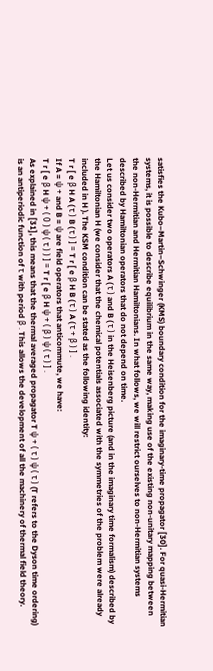satisfies the Kubo–Martin–Schwinger (KMS) boundary condition for the imaginary-time propagator [30]. For quasi-Hermitian systems, it is possible to describe equilibrium in the same way, making use of the existing non-unitary mapping between the non-Hermitian and Hermitian Hamiltonians. In what follows, we will restrict ourselves to non-Hermitian systems described by Hamiltonian operators that do not depend on time.
Let us consider two operators A ( τ ) and B ( τ ) in the Heisenberg picture (and in the imaginary time formalism) described by the Hamiltonian H (we consider that the chemical potentials associated with the symmetries of the problem were already included in H ). The KSM condition can be stated as the following identity:
T r [ e β H A ( τ ) B ( τ ) ] = T r [ e β H B ( τ ) A ( τ + β ) ] .
If A = ψ + and B = ψ are field operators that anticommute, we have:
T r [ e β H ψ + ( 0 ) ψ ( τ ) ) ] = T r [ e β H ψ + ( β ) ψ ( τ ) ] .
As explained in [31], this means that the thermal averaged propagator T ψ + ( τ ) ψ ( τ ) (T refers to the Dyson time ordering) is an antiperiodic function of τ with period β . This allows the development of all the machinery of thermal field theory.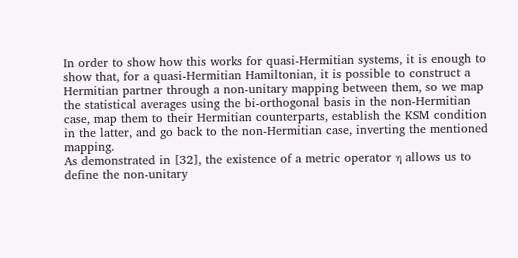In order to show how this works for quasi-Hermitian systems, it is enough to show that, for a quasi-Hermitian Hamiltonian, it is possible to construct a Hermitian partner through a non-unitary mapping between them, so we map the statistical averages using the bi-orthogonal basis in the non-Hermitian case, map them to their Hermitian counterparts, establish the KSM condition in the latter, and go back to the non-Hermitian case, inverting the mentioned mapping.
As demonstrated in [32], the existence of a metric operator η allows us to define the non-unitary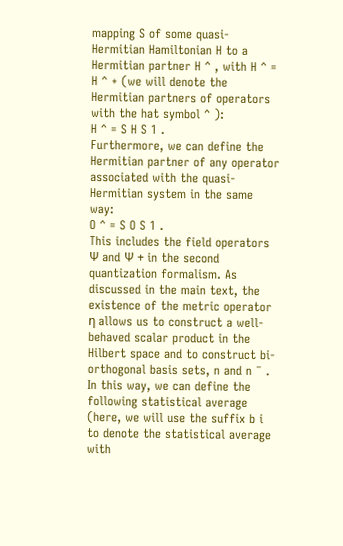mapping S of some quasi-Hermitian Hamiltonian H to a Hermitian partner H ^ , with H ^ = H ^ + (we will denote the Hermitian partners of operators with the hat symbol ^ ):
H ^ = S H S 1 .
Furthermore, we can define the Hermitian partner of any operator associated with the quasi-Hermitian system in the same way:
O ^ = S O S 1 .
This includes the field operators Ψ and Ψ + in the second quantization formalism. As discussed in the main text, the existence of the metric operator η allows us to construct a well-behaved scalar product in the Hilbert space and to construct bi-orthogonal basis sets, n and n ¯ . In this way, we can define the following statistical average (here, we will use the suffix b i to denote the statistical average with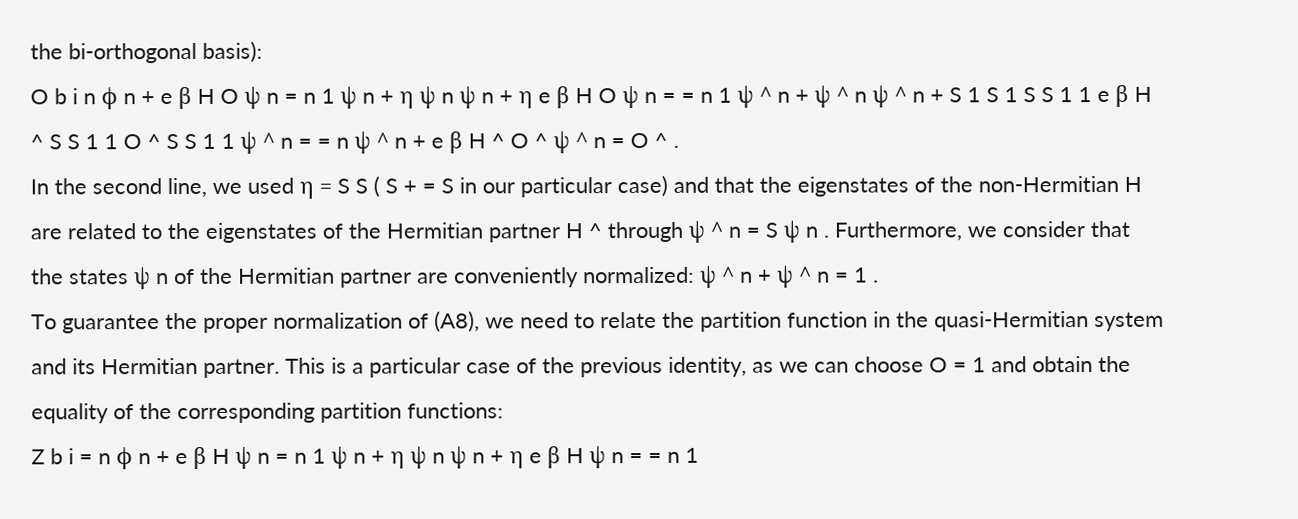the bi-orthogonal basis):
O b i n ϕ n + e β H O ψ n = n 1 ψ n + η ψ n ψ n + η e β H O ψ n = = n 1 ψ ^ n + ψ ^ n ψ ^ n + S 1 S 1 S S 1 1 e β H ^ S S 1 1 O ^ S S 1 1 ψ ^ n = = n ψ ^ n + e β H ^ O ^ ψ ^ n = O ^ .
In the second line, we used η = S S ( S + = S in our particular case) and that the eigenstates of the non-Hermitian H are related to the eigenstates of the Hermitian partner H ^ through ψ ^ n = S ψ n . Furthermore, we consider that the states ψ n of the Hermitian partner are conveniently normalized: ψ ^ n + ψ ^ n = 1 .
To guarantee the proper normalization of (A8), we need to relate the partition function in the quasi-Hermitian system and its Hermitian partner. This is a particular case of the previous identity, as we can choose O = 1 and obtain the equality of the corresponding partition functions:
Z b i = n ϕ n + e β H ψ n = n 1 ψ n + η ψ n ψ n + η e β H ψ n = = n 1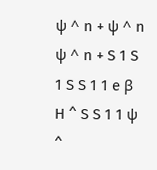ψ ^ n + ψ ^ n ψ ^ n + S 1 S 1 S S 1 1 e β H ^ S S 1 1 ψ ^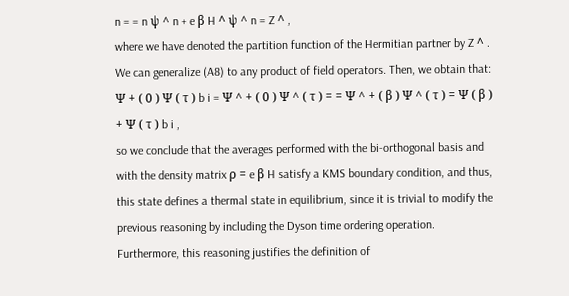n = = n ψ ^ n + e β H ^ ψ ^ n = Z ^ ,
where we have denoted the partition function of the Hermitian partner by Z ^ .
We can generalize (A8) to any product of field operators. Then, we obtain that:
Ψ + ( 0 ) Ψ ( τ ) b i = Ψ ^ + ( 0 ) Ψ ^ ( τ ) = = Ψ ^ + ( β ) Ψ ^ ( τ ) = Ψ ( β ) + Ψ ( τ ) b i ,
so we conclude that the averages performed with the bi-orthogonal basis and with the density matrix ρ = e β H satisfy a KMS boundary condition, and thus, this state defines a thermal state in equilibrium, since it is trivial to modify the previous reasoning by including the Dyson time ordering operation. Furthermore, this reasoning justifies the definition of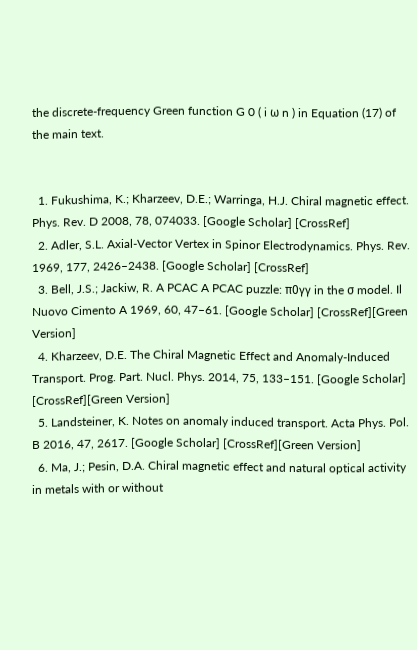the discrete-frequency Green function G 0 ( i ω n ) in Equation (17) of the main text.


  1. Fukushima, K.; Kharzeev, D.E.; Warringa, H.J. Chiral magnetic effect. Phys. Rev. D 2008, 78, 074033. [Google Scholar] [CrossRef]
  2. Adler, S.L. Axial-Vector Vertex in Spinor Electrodynamics. Phys. Rev. 1969, 177, 2426–2438. [Google Scholar] [CrossRef]
  3. Bell, J.S.; Jackiw, R. A PCAC A PCAC puzzle: π0γγ in the σ model. Il Nuovo Cimento A 1969, 60, 47–61. [Google Scholar] [CrossRef][Green Version]
  4. Kharzeev, D.E. The Chiral Magnetic Effect and Anomaly-Induced Transport. Prog. Part. Nucl. Phys. 2014, 75, 133–151. [Google Scholar] [CrossRef][Green Version]
  5. Landsteiner, K. Notes on anomaly induced transport. Acta Phys. Pol. B 2016, 47, 2617. [Google Scholar] [CrossRef][Green Version]
  6. Ma, J.; Pesin, D.A. Chiral magnetic effect and natural optical activity in metals with or without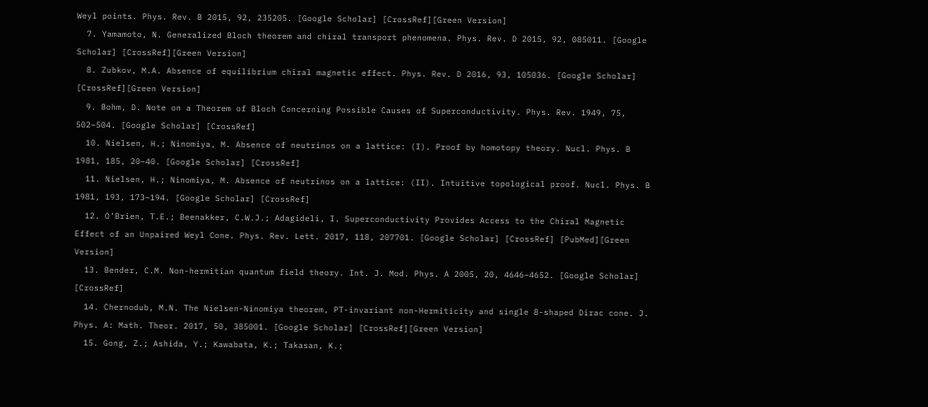Weyl points. Phys. Rev. B 2015, 92, 235205. [Google Scholar] [CrossRef][Green Version]
  7. Yamamoto, N. Generalized Bloch theorem and chiral transport phenomena. Phys. Rev. D 2015, 92, 085011. [Google Scholar] [CrossRef][Green Version]
  8. Zubkov, M.A. Absence of equilibrium chiral magnetic effect. Phys. Rev. D 2016, 93, 105036. [Google Scholar] [CrossRef][Green Version]
  9. Bohm, D. Note on a Theorem of Bloch Concerning Possible Causes of Superconductivity. Phys. Rev. 1949, 75, 502–504. [Google Scholar] [CrossRef]
  10. Nielsen, H.; Ninomiya, M. Absence of neutrinos on a lattice: (I). Proof by homotopy theory. Nucl. Phys. B 1981, 185, 20–40. [Google Scholar] [CrossRef]
  11. Nielsen, H.; Ninomiya, M. Absence of neutrinos on a lattice: (II). Intuitive topological proof. Nucl. Phys. B 1981, 193, 173–194. [Google Scholar] [CrossRef]
  12. O’Brien, T.E.; Beenakker, C.W.J.; Adagideli, I. Superconductivity Provides Access to the Chiral Magnetic Effect of an Unpaired Weyl Cone. Phys. Rev. Lett. 2017, 118, 207701. [Google Scholar] [CrossRef] [PubMed][Green Version]
  13. Bender, C.M. Non-hermitian quantum field theory. Int. J. Mod. Phys. A 2005, 20, 4646–4652. [Google Scholar] [CrossRef]
  14. Chernodub, M.N. The Nielsen-Ninomiya theorem, PT-invariant non-Hermiticity and single 8-shaped Dirac cone. J. Phys. A: Math. Theor. 2017, 50, 385001. [Google Scholar] [CrossRef][Green Version]
  15. Gong, Z.; Ashida, Y.; Kawabata, K.; Takasan, K.;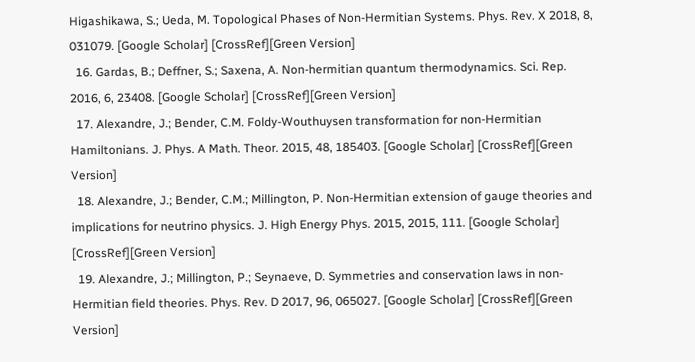Higashikawa, S.; Ueda, M. Topological Phases of Non-Hermitian Systems. Phys. Rev. X 2018, 8, 031079. [Google Scholar] [CrossRef][Green Version]
  16. Gardas, B.; Deffner, S.; Saxena, A. Non-hermitian quantum thermodynamics. Sci. Rep. 2016, 6, 23408. [Google Scholar] [CrossRef][Green Version]
  17. Alexandre, J.; Bender, C.M. Foldy-Wouthuysen transformation for non-Hermitian Hamiltonians. J. Phys. A Math. Theor. 2015, 48, 185403. [Google Scholar] [CrossRef][Green Version]
  18. Alexandre, J.; Bender, C.M.; Millington, P. Non-Hermitian extension of gauge theories and implications for neutrino physics. J. High Energy Phys. 2015, 2015, 111. [Google Scholar] [CrossRef][Green Version]
  19. Alexandre, J.; Millington, P.; Seynaeve, D. Symmetries and conservation laws in non-Hermitian field theories. Phys. Rev. D 2017, 96, 065027. [Google Scholar] [CrossRef][Green Version]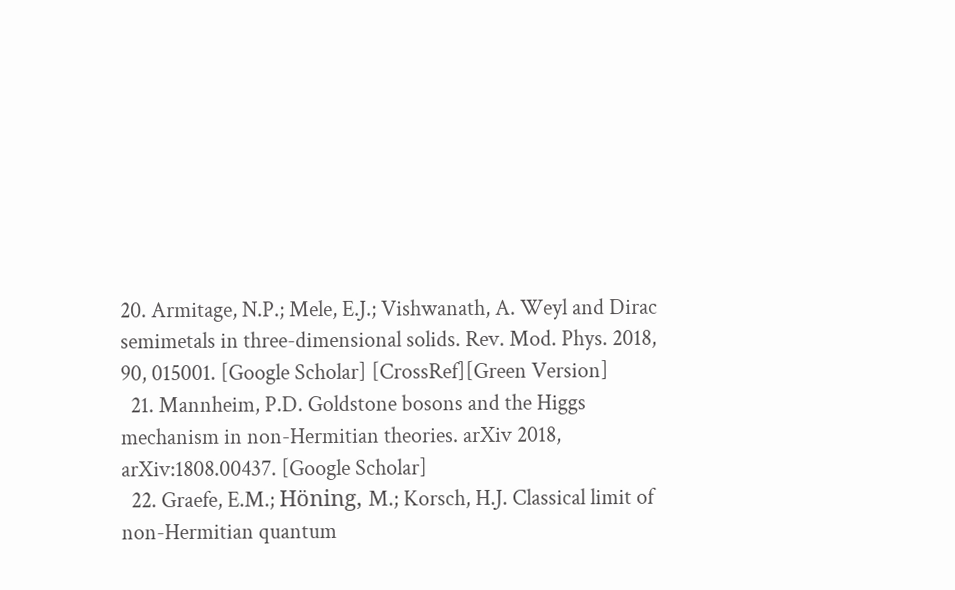20. Armitage, N.P.; Mele, E.J.; Vishwanath, A. Weyl and Dirac semimetals in three-dimensional solids. Rev. Mod. Phys. 2018, 90, 015001. [Google Scholar] [CrossRef][Green Version]
  21. Mannheim, P.D. Goldstone bosons and the Higgs mechanism in non-Hermitian theories. arXiv 2018, arXiv:1808.00437. [Google Scholar]
  22. Graefe, E.M.; Höning, M.; Korsch, H.J. Classical limit of non-Hermitian quantum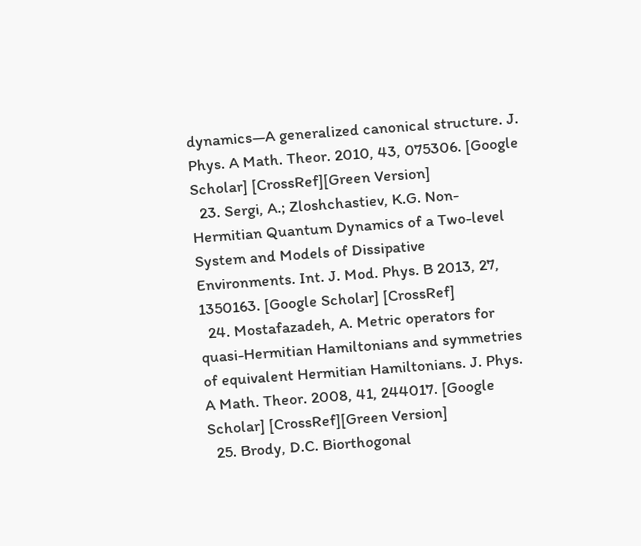dynamics—A generalized canonical structure. J. Phys. A Math. Theor. 2010, 43, 075306. [Google Scholar] [CrossRef][Green Version]
  23. Sergi, A.; Zloshchastiev, K.G. Non-Hermitian Quantum Dynamics of a Two-level System and Models of Dissipative Environments. Int. J. Mod. Phys. B 2013, 27, 1350163. [Google Scholar] [CrossRef]
  24. Mostafazadeh, A. Metric operators for quasi-Hermitian Hamiltonians and symmetries of equivalent Hermitian Hamiltonians. J. Phys. A Math. Theor. 2008, 41, 244017. [Google Scholar] [CrossRef][Green Version]
  25. Brody, D.C. Biorthogonal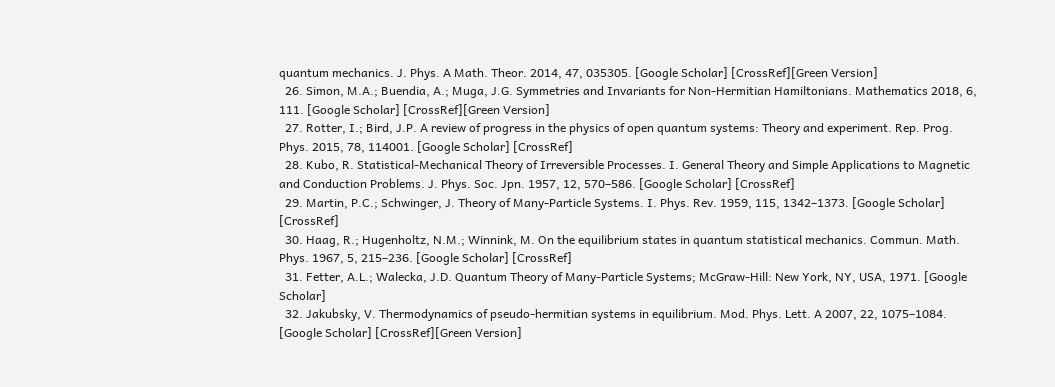quantum mechanics. J. Phys. A Math. Theor. 2014, 47, 035305. [Google Scholar] [CrossRef][Green Version]
  26. Simon, M.A.; Buendia, A.; Muga, J.G. Symmetries and Invariants for Non-Hermitian Hamiltonians. Mathematics 2018, 6, 111. [Google Scholar] [CrossRef][Green Version]
  27. Rotter, I.; Bird, J.P. A review of progress in the physics of open quantum systems: Theory and experiment. Rep. Prog. Phys. 2015, 78, 114001. [Google Scholar] [CrossRef]
  28. Kubo, R. Statistical-Mechanical Theory of Irreversible Processes. I. General Theory and Simple Applications to Magnetic and Conduction Problems. J. Phys. Soc. Jpn. 1957, 12, 570–586. [Google Scholar] [CrossRef]
  29. Martin, P.C.; Schwinger, J. Theory of Many-Particle Systems. I. Phys. Rev. 1959, 115, 1342–1373. [Google Scholar] [CrossRef]
  30. Haag, R.; Hugenholtz, N.M.; Winnink, M. On the equilibrium states in quantum statistical mechanics. Commun. Math. Phys. 1967, 5, 215–236. [Google Scholar] [CrossRef]
  31. Fetter, A.L.; Walecka, J.D. Quantum Theory of Many-Particle Systems; McGraw-Hill: New York, NY, USA, 1971. [Google Scholar]
  32. Jakubsky, V. Thermodynamics of pseudo-hermitian systems in equilibrium. Mod. Phys. Lett. A 2007, 22, 1075–1084. [Google Scholar] [CrossRef][Green Version]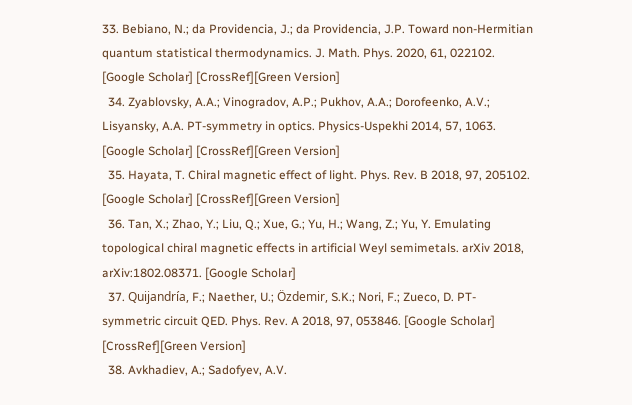33. Bebiano, N.; da Providencia, J.; da Providencia, J.P. Toward non-Hermitian quantum statistical thermodynamics. J. Math. Phys. 2020, 61, 022102. [Google Scholar] [CrossRef][Green Version]
  34. Zyablovsky, A.A.; Vinogradov, A.P.; Pukhov, A.A.; Dorofeenko, A.V.; Lisyansky, A.A. PT-symmetry in optics. Physics-Uspekhi 2014, 57, 1063. [Google Scholar] [CrossRef][Green Version]
  35. Hayata, T. Chiral magnetic effect of light. Phys. Rev. B 2018, 97, 205102. [Google Scholar] [CrossRef][Green Version]
  36. Tan, X.; Zhao, Y.; Liu, Q.; Xue, G.; Yu, H.; Wang, Z.; Yu, Y. Emulating topological chiral magnetic effects in artificial Weyl semimetals. arXiv 2018, arXiv:1802.08371. [Google Scholar]
  37. Quijandría, F.; Naether, U.; Özdemir, S.K.; Nori, F.; Zueco, D. PT-symmetric circuit QED. Phys. Rev. A 2018, 97, 053846. [Google Scholar] [CrossRef][Green Version]
  38. Avkhadiev, A.; Sadofyev, A.V.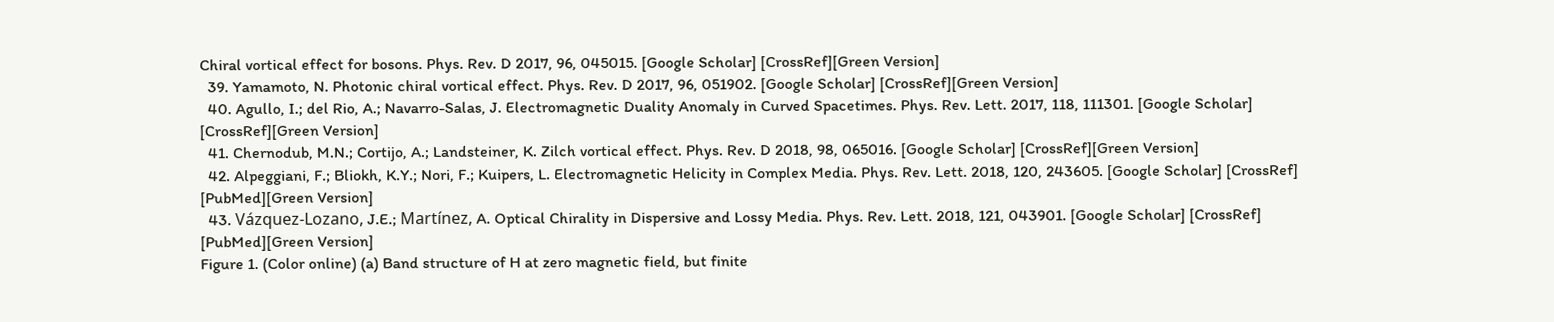Chiral vortical effect for bosons. Phys. Rev. D 2017, 96, 045015. [Google Scholar] [CrossRef][Green Version]
  39. Yamamoto, N. Photonic chiral vortical effect. Phys. Rev. D 2017, 96, 051902. [Google Scholar] [CrossRef][Green Version]
  40. Agullo, I.; del Rio, A.; Navarro-Salas, J. Electromagnetic Duality Anomaly in Curved Spacetimes. Phys. Rev. Lett. 2017, 118, 111301. [Google Scholar] [CrossRef][Green Version]
  41. Chernodub, M.N.; Cortijo, A.; Landsteiner, K. Zilch vortical effect. Phys. Rev. D 2018, 98, 065016. [Google Scholar] [CrossRef][Green Version]
  42. Alpeggiani, F.; Bliokh, K.Y.; Nori, F.; Kuipers, L. Electromagnetic Helicity in Complex Media. Phys. Rev. Lett. 2018, 120, 243605. [Google Scholar] [CrossRef] [PubMed][Green Version]
  43. Vázquez-Lozano, J.E.; Martínez, A. Optical Chirality in Dispersive and Lossy Media. Phys. Rev. Lett. 2018, 121, 043901. [Google Scholar] [CrossRef] [PubMed][Green Version]
Figure 1. (Color online) (a) Band structure of H at zero magnetic field, but finite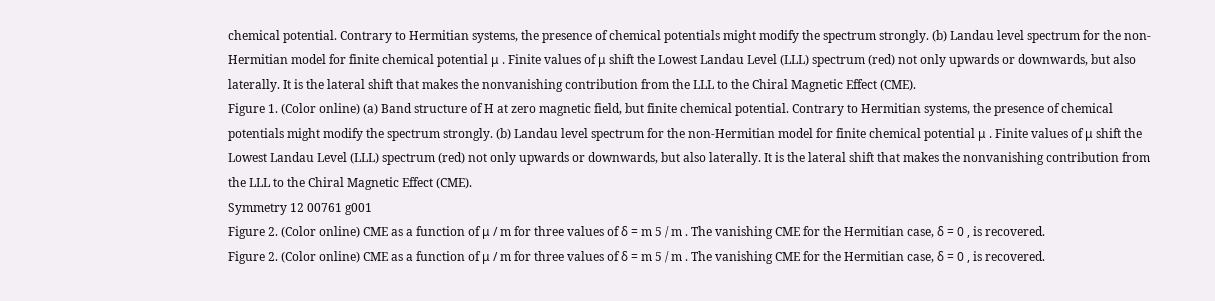chemical potential. Contrary to Hermitian systems, the presence of chemical potentials might modify the spectrum strongly. (b) Landau level spectrum for the non-Hermitian model for finite chemical potential μ . Finite values of μ shift the Lowest Landau Level (LLL) spectrum (red) not only upwards or downwards, but also laterally. It is the lateral shift that makes the nonvanishing contribution from the LLL to the Chiral Magnetic Effect (CME).
Figure 1. (Color online) (a) Band structure of H at zero magnetic field, but finite chemical potential. Contrary to Hermitian systems, the presence of chemical potentials might modify the spectrum strongly. (b) Landau level spectrum for the non-Hermitian model for finite chemical potential μ . Finite values of μ shift the Lowest Landau Level (LLL) spectrum (red) not only upwards or downwards, but also laterally. It is the lateral shift that makes the nonvanishing contribution from the LLL to the Chiral Magnetic Effect (CME).
Symmetry 12 00761 g001
Figure 2. (Color online) CME as a function of μ / m for three values of δ = m 5 / m . The vanishing CME for the Hermitian case, δ = 0 , is recovered.
Figure 2. (Color online) CME as a function of μ / m for three values of δ = m 5 / m . The vanishing CME for the Hermitian case, δ = 0 , is recovered.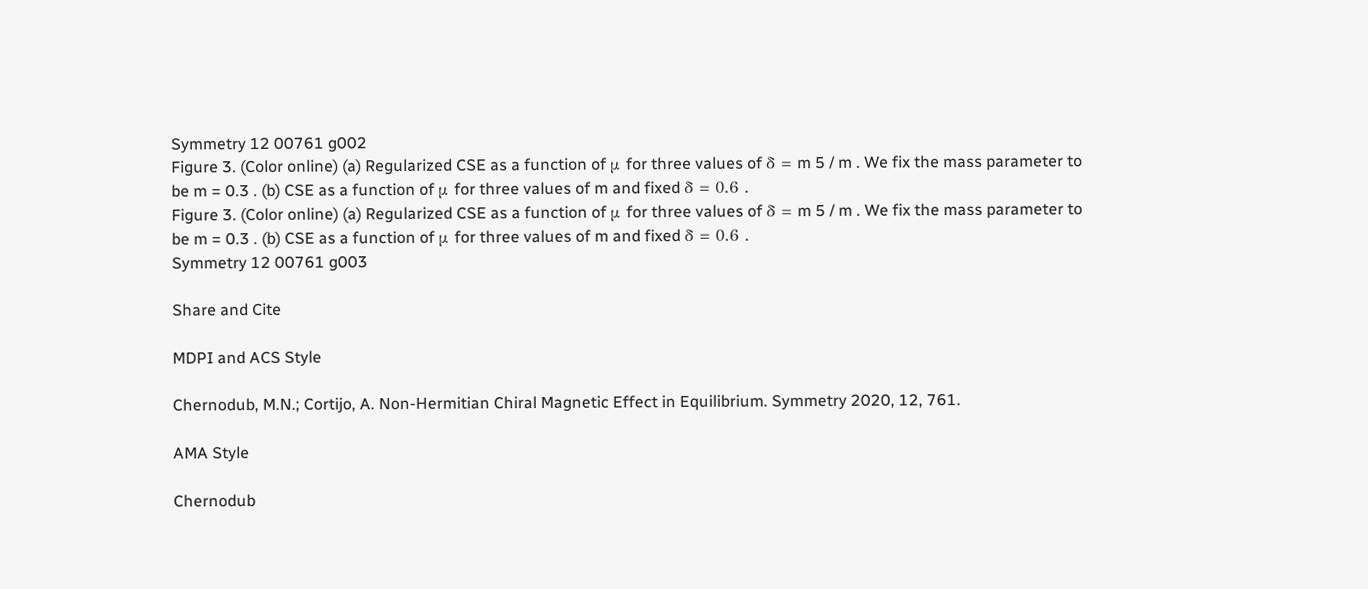Symmetry 12 00761 g002
Figure 3. (Color online) (a) Regularized CSE as a function of μ for three values of δ = m 5 / m . We fix the mass parameter to be m = 0.3 . (b) CSE as a function of μ for three values of m and fixed δ = 0.6 .
Figure 3. (Color online) (a) Regularized CSE as a function of μ for three values of δ = m 5 / m . We fix the mass parameter to be m = 0.3 . (b) CSE as a function of μ for three values of m and fixed δ = 0.6 .
Symmetry 12 00761 g003

Share and Cite

MDPI and ACS Style

Chernodub, M.N.; Cortijo, A. Non-Hermitian Chiral Magnetic Effect in Equilibrium. Symmetry 2020, 12, 761.

AMA Style

Chernodub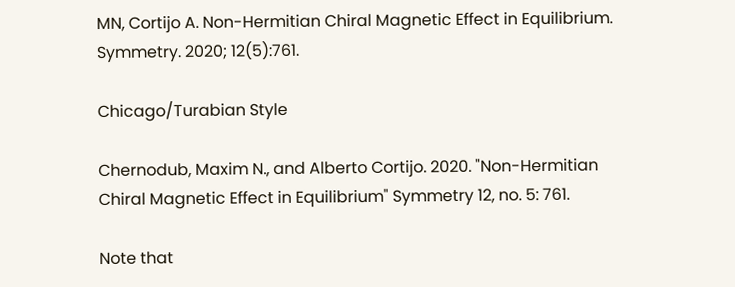MN, Cortijo A. Non-Hermitian Chiral Magnetic Effect in Equilibrium. Symmetry. 2020; 12(5):761.

Chicago/Turabian Style

Chernodub, Maxim N., and Alberto Cortijo. 2020. "Non-Hermitian Chiral Magnetic Effect in Equilibrium" Symmetry 12, no. 5: 761.

Note that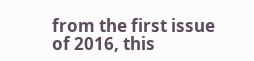from the first issue of 2016, this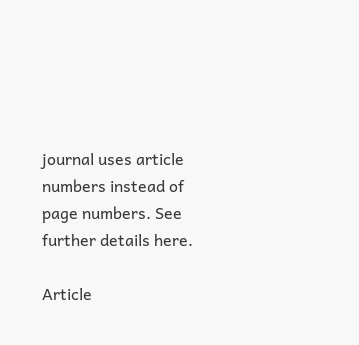journal uses article numbers instead of page numbers. See further details here.

Article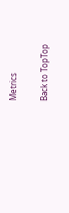Metrics

Back to TopTop